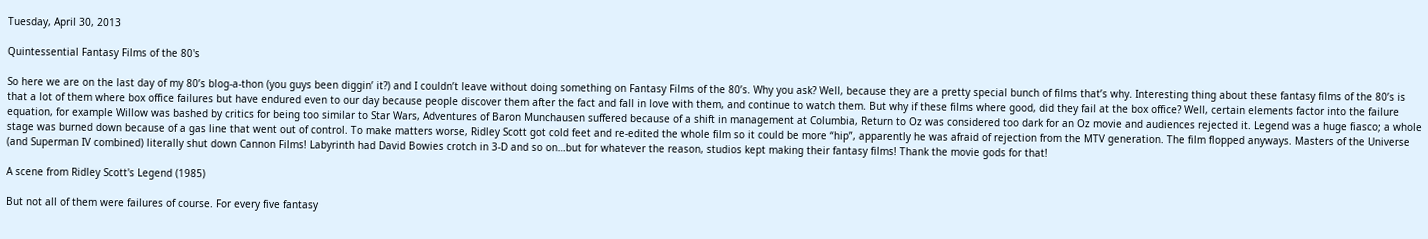Tuesday, April 30, 2013

Quintessential Fantasy Films of the 80's

So here we are on the last day of my 80’s blog-a-thon (you guys been diggin’ it?) and I couldn’t leave without doing something on Fantasy Films of the 80’s. Why you ask? Well, because they are a pretty special bunch of films that’s why. Interesting thing about these fantasy films of the 80’s is that a lot of them where box office failures but have endured even to our day because people discover them after the fact and fall in love with them, and continue to watch them. But why if these films where good, did they fail at the box office? Well, certain elements factor into the failure equation, for example Willow was bashed by critics for being too similar to Star Wars, Adventures of Baron Munchausen suffered because of a shift in management at Columbia, Return to Oz was considered too dark for an Oz movie and audiences rejected it. Legend was a huge fiasco; a whole stage was burned down because of a gas line that went out of control. To make matters worse, Ridley Scott got cold feet and re-edited the whole film so it could be more “hip”, apparently he was afraid of rejection from the MTV generation. The film flopped anyways. Masters of the Universe (and Superman IV combined) literally shut down Cannon Films! Labyrinth had David Bowies crotch in 3-D and so on…but for whatever the reason, studios kept making their fantasy films! Thank the movie gods for that!

A scene from Ridley Scott's Legend (1985)

But not all of them were failures of course. For every five fantasy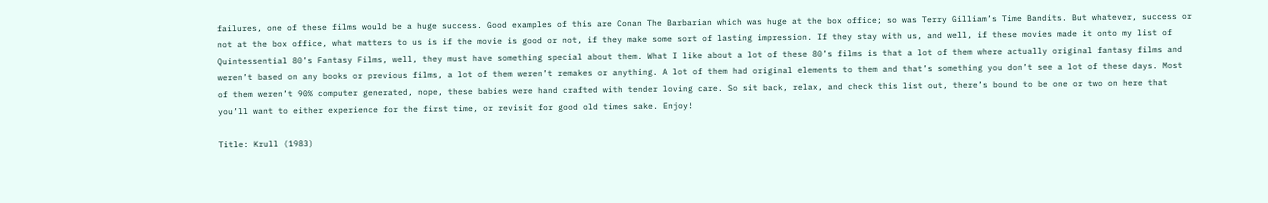failures, one of these films would be a huge success. Good examples of this are Conan The Barbarian which was huge at the box office; so was Terry Gilliam’s Time Bandits. But whatever, success or not at the box office, what matters to us is if the movie is good or not, if they make some sort of lasting impression. If they stay with us, and well, if these movies made it onto my list of Quintessential 80’s Fantasy Films, well, they must have something special about them. What I like about a lot of these 80’s films is that a lot of them where actually original fantasy films and weren’t based on any books or previous films, a lot of them weren’t remakes or anything. A lot of them had original elements to them and that’s something you don’t see a lot of these days. Most of them weren’t 90% computer generated, nope, these babies were hand crafted with tender loving care. So sit back, relax, and check this list out, there’s bound to be one or two on here that you’ll want to either experience for the first time, or revisit for good old times sake. Enjoy!

Title: Krull (1983)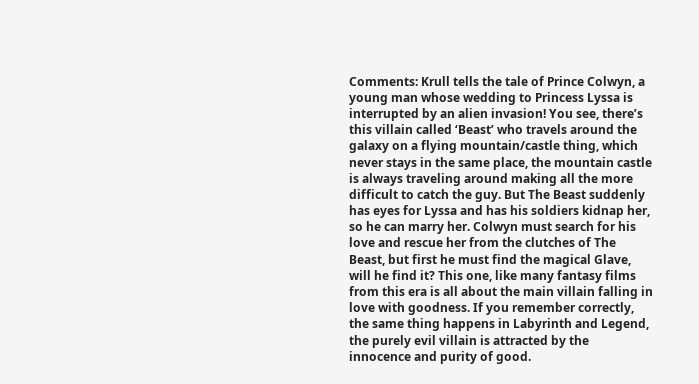Comments: Krull tells the tale of Prince Colwyn, a young man whose wedding to Princess Lyssa is interrupted by an alien invasion! You see, there’s this villain called ‘Beast’ who travels around the galaxy on a flying mountain/castle thing, which never stays in the same place, the mountain castle is always traveling around making all the more difficult to catch the guy. But The Beast suddenly has eyes for Lyssa and has his soldiers kidnap her, so he can marry her. Colwyn must search for his love and rescue her from the clutches of The Beast, but first he must find the magical Glave, will he find it? This one, like many fantasy films from this era is all about the main villain falling in love with goodness. If you remember correctly, the same thing happens in Labyrinth and Legend, the purely evil villain is attracted by the innocence and purity of good.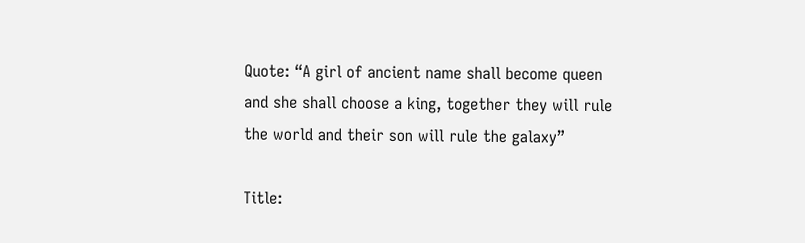Quote: “A girl of ancient name shall become queen and she shall choose a king, together they will rule the world and their son will rule the galaxy”

Title: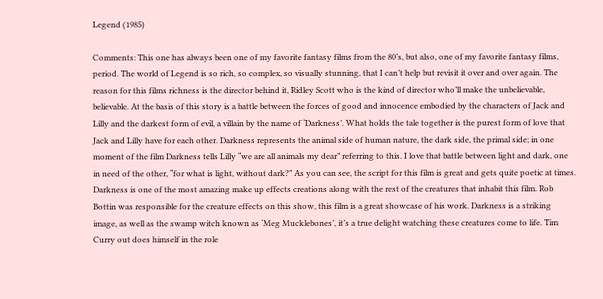Legend (1985)

Comments: This one has always been one of my favorite fantasy films from the 80’s, but also, one of my favorite fantasy films, period. The world of Legend is so rich, so complex, so visually stunning, that I can’t help but revisit it over and over again. The reason for this films richness is the director behind it, Ridley Scott who is the kind of director who’ll make the unbelievable, believable. At the basis of this story is a battle between the forces of good and innocence embodied by the characters of Jack and Lilly and the darkest form of evil, a villain by the name of ‘Darkness’. What holds the tale together is the purest form of love that Jack and Lilly have for each other. Darkness represents the animal side of human nature, the dark side, the primal side; in one moment of the film Darkness tells Lilly “we are all animals my dear” referring to this. I love that battle between light and dark, one in need of the other, “for what is light, without dark?” As you can see, the script for this film is great and gets quite poetic at times. Darkness is one of the most amazing make up effects creations along with the rest of the creatures that inhabit this film. Rob Bottin was responsible for the creature effects on this show, this film is a great showcase of his work. Darkness is a striking image, as well as the swamp witch known as ‘Meg Mucklebones’, it’s a true delight watching these creatures come to life. Tim Curry out does himself in the role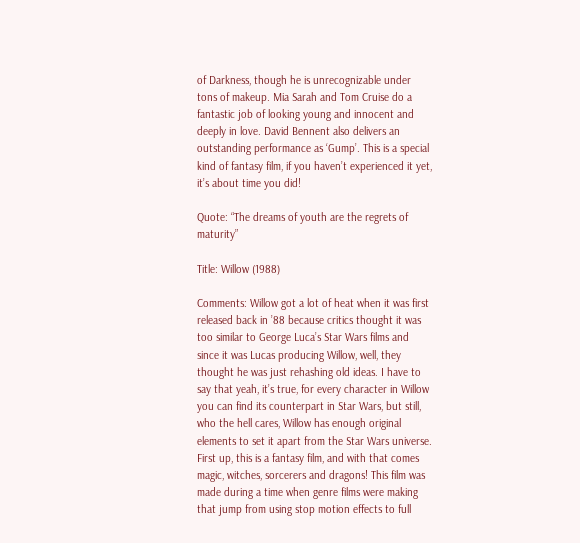of Darkness, though he is unrecognizable under tons of makeup. Mia Sarah and Tom Cruise do a fantastic job of looking young and innocent and deeply in love. David Bennent also delivers an outstanding performance as ‘Gump’. This is a special kind of fantasy film, if you haven’t experienced it yet, it’s about time you did!

Quote: “The dreams of youth are the regrets of maturity”

Title: Willow (1988)

Comments: Willow got a lot of heat when it was first released back in ’88 because critics thought it was too similar to George Luca’s Star Wars films and since it was Lucas producing Willow, well, they thought he was just rehashing old ideas. I have to say that yeah, it’s true, for every character in Willow you can find its counterpart in Star Wars, but still, who the hell cares, Willow has enough original elements to set it apart from the Star Wars universe. First up, this is a fantasy film, and with that comes magic, witches, sorcerers and dragons! This film was made during a time when genre films were making that jump from using stop motion effects to full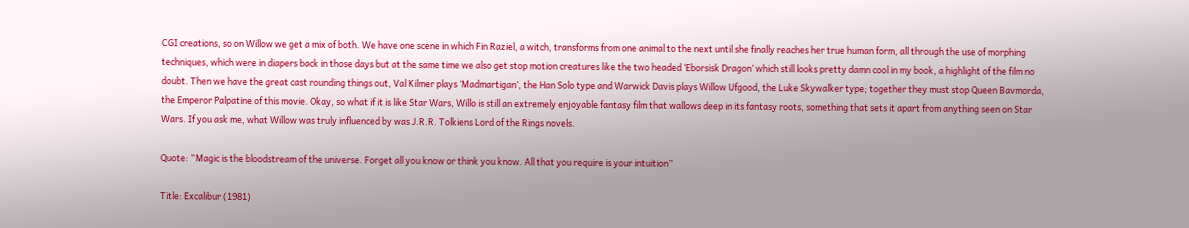CGI creations, so on Willow we get a mix of both. We have one scene in which Fin Raziel, a witch, transforms from one animal to the next until she finally reaches her true human form, all through the use of morphing techniques, which were in diapers back in those days but at the same time we also get stop motion creatures like the two headed ‘Eborsisk Dragon’ which still looks pretty damn cool in my book, a highlight of the film no doubt. Then we have the great cast rounding things out, Val Kilmer plays ‘Madmartigan’, the Han Solo type and Warwick Davis plays Willow Ufgood, the Luke Skywalker type; together they must stop Queen Bavmorda, the Emperor Palpatine of this movie. Okay, so what if it is like Star Wars, Willo is still an extremely enjoyable fantasy film that wallows deep in its fantasy roots, something that sets it apart from anything seen on Star Wars. If you ask me, what Willow was truly influenced by was J.R.R. Tolkiens Lord of the Rings novels.

Quote: “Magic is the bloodstream of the universe. Forget all you know or think you know. All that you require is your intuition”

Title: Excalibur (1981)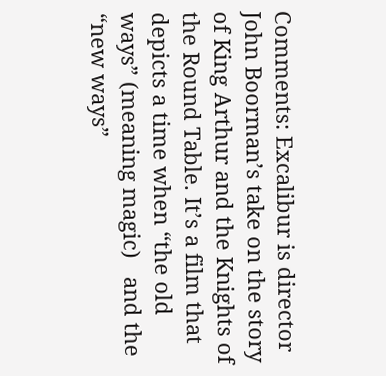Comments: Excalibur is director John Boorman’s take on the story of King Arthur and the Knights of the Round Table. It’s a film that depicts a time when “the old ways” (meaning magic)   and the “new ways”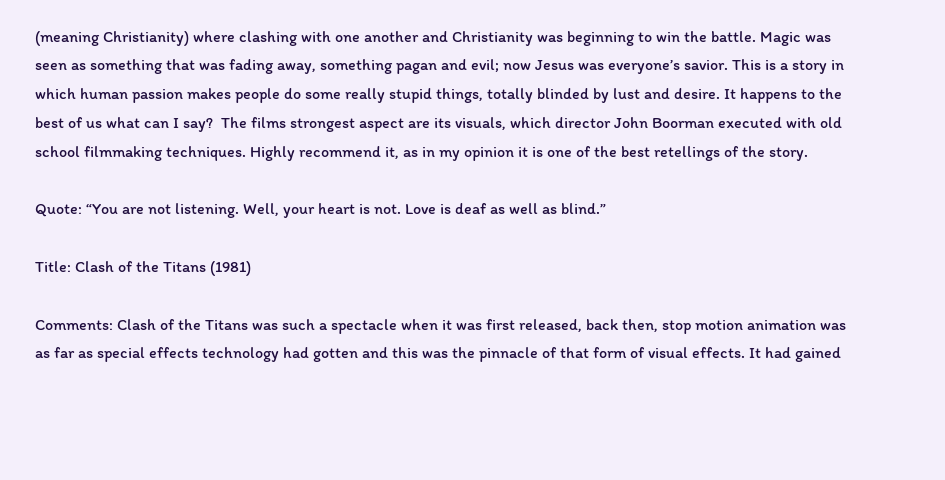(meaning Christianity) where clashing with one another and Christianity was beginning to win the battle. Magic was seen as something that was fading away, something pagan and evil; now Jesus was everyone’s savior. This is a story in which human passion makes people do some really stupid things, totally blinded by lust and desire. It happens to the best of us what can I say?  The films strongest aspect are its visuals, which director John Boorman executed with old school filmmaking techniques. Highly recommend it, as in my opinion it is one of the best retellings of the story.

Quote: “You are not listening. Well, your heart is not. Love is deaf as well as blind.”

Title: Clash of the Titans (1981)

Comments: Clash of the Titans was such a spectacle when it was first released, back then, stop motion animation was as far as special effects technology had gotten and this was the pinnacle of that form of visual effects. It had gained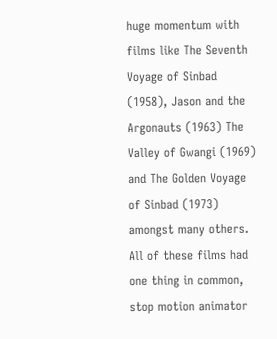huge momentum with films like The Seventh Voyage of Sinbad (1958), Jason and the Argonauts (1963) The Valley of Gwangi (1969) and The Golden Voyage of Sinbad (1973) amongst many others. All of these films had one thing in common, stop motion animator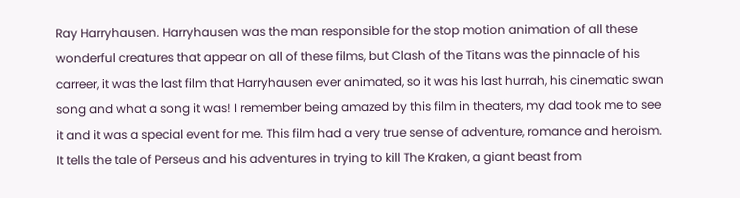Ray Harryhausen. Harryhausen was the man responsible for the stop motion animation of all these wonderful creatures that appear on all of these films, but Clash of the Titans was the pinnacle of his carreer, it was the last film that Harryhausen ever animated, so it was his last hurrah, his cinematic swan song and what a song it was! I remember being amazed by this film in theaters, my dad took me to see it and it was a special event for me. This film had a very true sense of adventure, romance and heroism. It tells the tale of Perseus and his adventures in trying to kill The Kraken, a giant beast from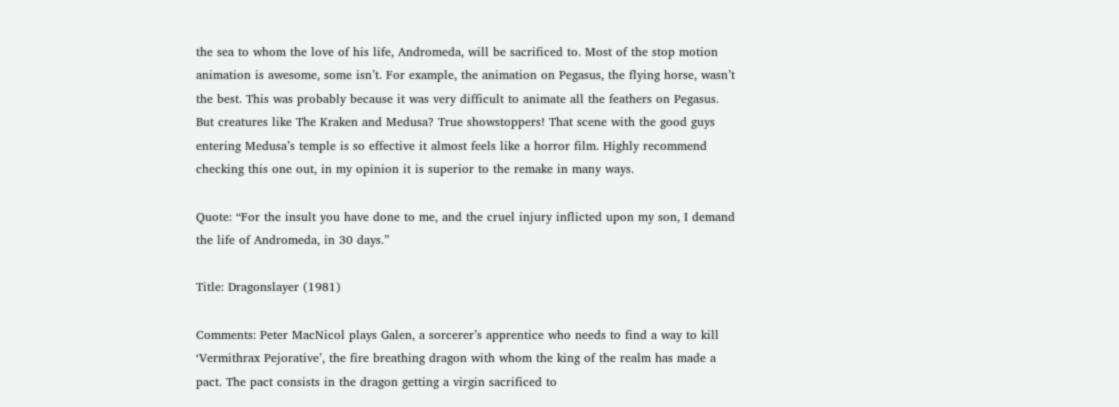the sea to whom the love of his life, Andromeda, will be sacrificed to. Most of the stop motion animation is awesome, some isn’t. For example, the animation on Pegasus, the flying horse, wasn’t the best. This was probably because it was very difficult to animate all the feathers on Pegasus. But creatures like The Kraken and Medusa? True showstoppers! That scene with the good guys entering Medusa’s temple is so effective it almost feels like a horror film. Highly recommend checking this one out, in my opinion it is superior to the remake in many ways.

Quote: “For the insult you have done to me, and the cruel injury inflicted upon my son, I demand the life of Andromeda, in 30 days.”

Title: Dragonslayer (1981)

Comments: Peter MacNicol plays Galen, a sorcerer’s apprentice who needs to find a way to kill ‘Vermithrax Pejorative’, the fire breathing dragon with whom the king of the realm has made a pact. The pact consists in the dragon getting a virgin sacrificed to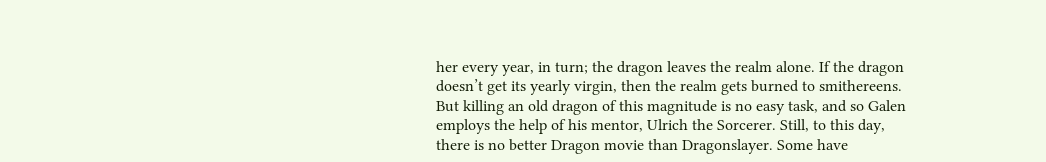her every year, in turn; the dragon leaves the realm alone. If the dragon doesn’t get its yearly virgin, then the realm gets burned to smithereens. But killing an old dragon of this magnitude is no easy task, and so Galen employs the help of his mentor, Ulrich the Sorcerer. Still, to this day, there is no better Dragon movie than Dragonslayer. Some have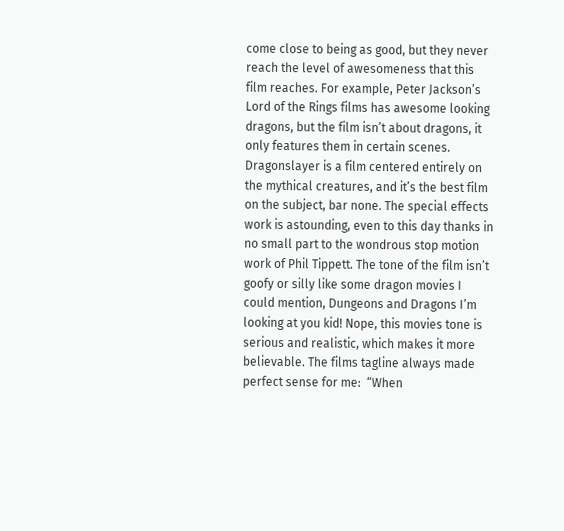come close to being as good, but they never reach the level of awesomeness that this film reaches. For example, Peter Jackson’s Lord of the Rings films has awesome looking dragons, but the film isn’t about dragons, it only features them in certain scenes. Dragonslayer is a film centered entirely on the mythical creatures, and it’s the best film on the subject, bar none. The special effects work is astounding, even to this day thanks in no small part to the wondrous stop motion work of Phil Tippett. The tone of the film isn’t goofy or silly like some dragon movies I could mention, Dungeons and Dragons I’m looking at you kid! Nope, this movies tone is serious and realistic, which makes it more believable. The films tagline always made perfect sense for me:  “When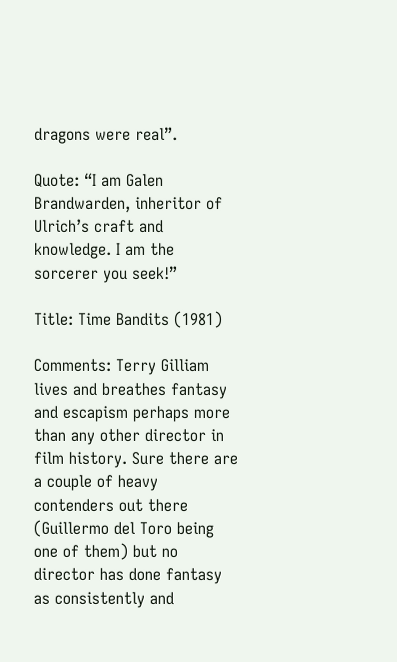dragons were real”.

Quote: “I am Galen Brandwarden, inheritor of Ulrich’s craft and knowledge. I am the sorcerer you seek!”

Title: Time Bandits (1981)

Comments: Terry Gilliam lives and breathes fantasy and escapism perhaps more than any other director in film history. Sure there are a couple of heavy contenders out there (Guillermo del Toro being one of them) but no director has done fantasy as consistently and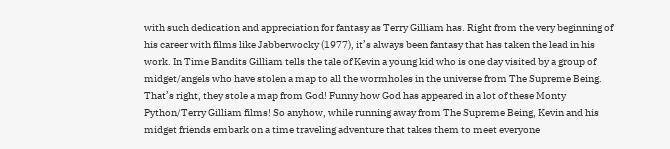with such dedication and appreciation for fantasy as Terry Gilliam has. Right from the very beginning of his career with films like Jabberwocky (1977), it’s always been fantasy that has taken the lead in his work. In Time Bandits Gilliam tells the tale of Kevin a young kid who is one day visited by a group of midget/angels who have stolen a map to all the wormholes in the universe from The Supreme Being. That’s right, they stole a map from God! Funny how God has appeared in a lot of these Monty Python/Terry Gilliam films! So anyhow, while running away from The Supreme Being, Kevin and his midget friends embark on a time traveling adventure that takes them to meet everyone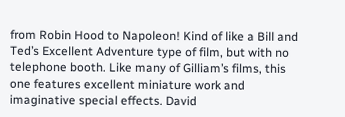from Robin Hood to Napoleon! Kind of like a Bill and Ted’s Excellent Adventure type of film, but with no telephone booth. Like many of Gilliam’s films, this one features excellent miniature work and imaginative special effects. David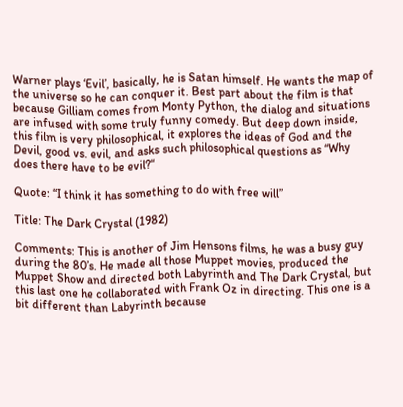Warner plays ‘Evil’, basically, he is Satan himself. He wants the map of the universe so he can conquer it. Best part about the film is that because Gilliam comes from Monty Python, the dialog and situations are infused with some truly funny comedy. But deep down inside, this film is very philosophical, it explores the ideas of God and the Devil, good vs. evil, and asks such philosophical questions as “Why does there have to be evil?“

Quote: “I think it has something to do with free will”

Title: The Dark Crystal (1982)

Comments: This is another of Jim Hensons films, he was a busy guy during the 80’s. He made all those Muppet movies, produced the Muppet Show and directed both Labyrinth and The Dark Crystal, but this last one he collaborated with Frank Oz in directing. This one is a bit different than Labyrinth because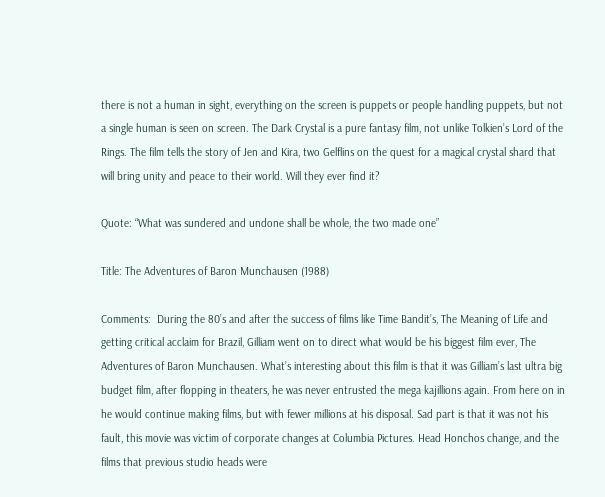there is not a human in sight, everything on the screen is puppets or people handling puppets, but not a single human is seen on screen. The Dark Crystal is a pure fantasy film, not unlike Tolkien’s Lord of the Rings. The film tells the story of Jen and Kira, two Gelflins on the quest for a magical crystal shard that will bring unity and peace to their world. Will they ever find it?

Quote: “What was sundered and undone shall be whole, the two made one”

Title: The Adventures of Baron Munchausen (1988)

Comments:  During the 80’s and after the success of films like Time Bandit’s, The Meaning of Life and getting critical acclaim for Brazil, Gilliam went on to direct what would be his biggest film ever, The Adventures of Baron Munchausen. What’s interesting about this film is that it was Gilliam’s last ultra big budget film, after flopping in theaters, he was never entrusted the mega kajillions again. From here on in he would continue making films, but with fewer millions at his disposal. Sad part is that it was not his fault, this movie was victim of corporate changes at Columbia Pictures. Head Honchos change, and the films that previous studio heads were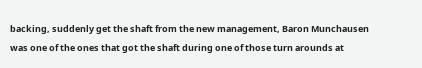backing, suddenly get the shaft from the new management, Baron Munchausen was one of the ones that got the shaft during one of those turn arounds at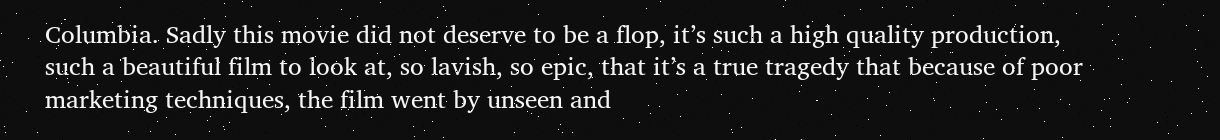Columbia. Sadly this movie did not deserve to be a flop, it’s such a high quality production, such a beautiful film to look at, so lavish, so epic, that it’s a true tragedy that because of poor marketing techniques, the film went by unseen and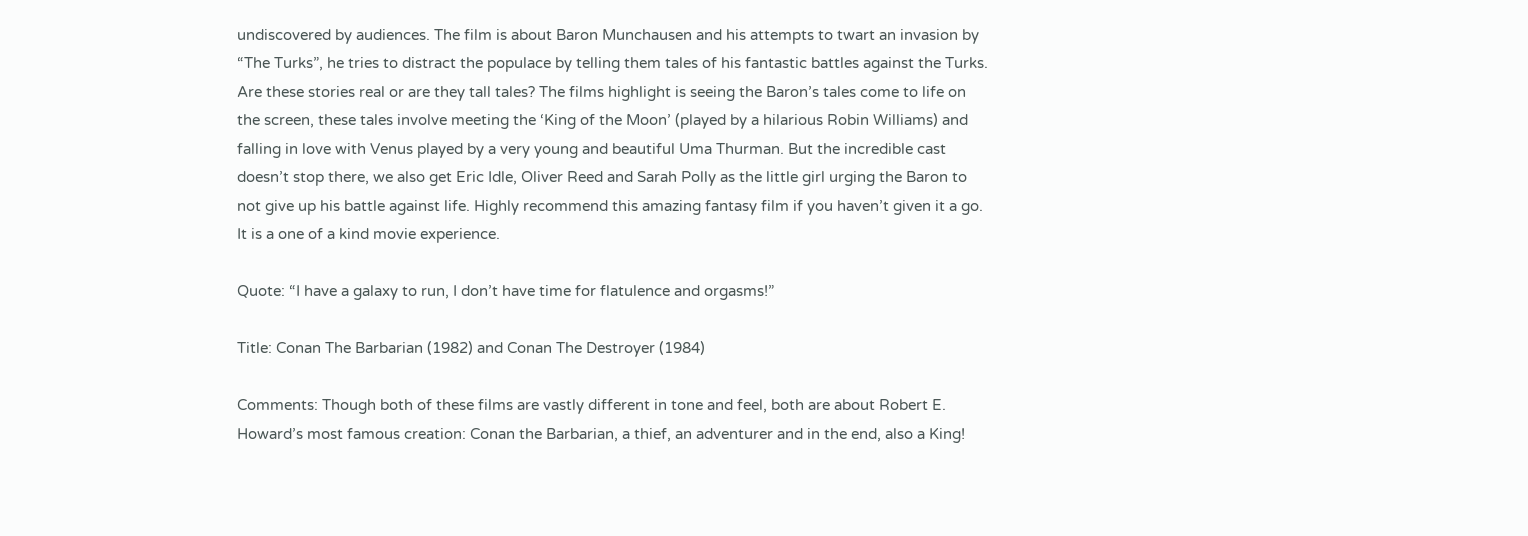undiscovered by audiences. The film is about Baron Munchausen and his attempts to twart an invasion by “The Turks”, he tries to distract the populace by telling them tales of his fantastic battles against the Turks. Are these stories real or are they tall tales? The films highlight is seeing the Baron’s tales come to life on the screen, these tales involve meeting the ‘King of the Moon’ (played by a hilarious Robin Williams) and falling in love with Venus played by a very young and beautiful Uma Thurman. But the incredible cast doesn’t stop there, we also get Eric Idle, Oliver Reed and Sarah Polly as the little girl urging the Baron to not give up his battle against life. Highly recommend this amazing fantasy film if you haven’t given it a go. It is a one of a kind movie experience.

Quote: “I have a galaxy to run, I don’t have time for flatulence and orgasms!”

Title: Conan The Barbarian (1982) and Conan The Destroyer (1984)

Comments: Though both of these films are vastly different in tone and feel, both are about Robert E. Howard’s most famous creation: Conan the Barbarian, a thief, an adventurer and in the end, also a King!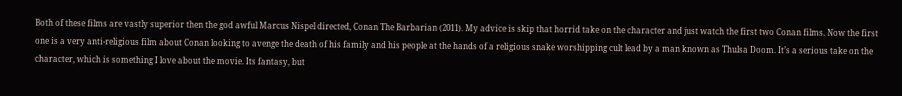Both of these films are vastly superior then the god awful Marcus Nispel directed, Conan The Barbarian (2011). My advice is skip that horrid take on the character and just watch the first two Conan films. Now the first one is a very anti-religious film about Conan looking to avenge the death of his family and his people at the hands of a religious snake worshipping cult lead by a man known as Thulsa Doom. It’s a serious take on the character, which is something I love about the movie. Its fantasy, but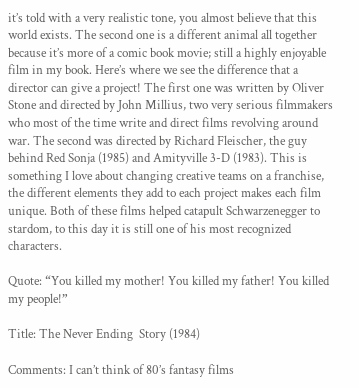it’s told with a very realistic tone, you almost believe that this world exists. The second one is a different animal all together because it’s more of a comic book movie; still a highly enjoyable film in my book. Here’s where we see the difference that a director can give a project! The first one was written by Oliver Stone and directed by John Millius, two very serious filmmakers who most of the time write and direct films revolving around war. The second was directed by Richard Fleischer, the guy behind Red Sonja (1985) and Amityville 3-D (1983). This is something I love about changing creative teams on a franchise, the different elements they add to each project makes each film unique. Both of these films helped catapult Schwarzenegger to stardom, to this day it is still one of his most recognized characters.

Quote: “You killed my mother! You killed my father! You killed my people!”

Title: The Never Ending  Story (1984)

Comments: I can’t think of 80’s fantasy films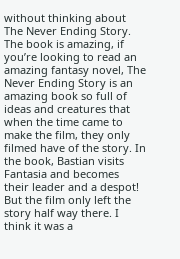without thinking about The Never Ending Story. The book is amazing, if you’re looking to read an amazing fantasy novel, The Never Ending Story is an amazing book so full of ideas and creatures that when the time came to make the film, they only filmed have of the story. In the book, Bastian visits Fantasia and becomes their leader and a despot! But the film only left the story half way there. I think it was a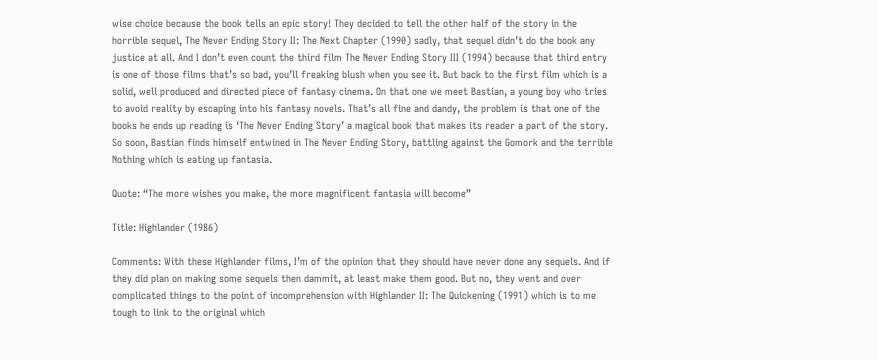wise choice because the book tells an epic story! They decided to tell the other half of the story in the horrible sequel, The Never Ending Story II: The Next Chapter (1990) sadly, that sequel didn’t do the book any justice at all. And I don’t even count the third film The Never Ending Story III (1994) because that third entry is one of those films that’s so bad, you’ll freaking blush when you see it. But back to the first film which is a solid, well produced and directed piece of fantasy cinema. On that one we meet Bastian, a young boy who tries to avoid reality by escaping into his fantasy novels. That’s all fine and dandy, the problem is that one of the books he ends up reading is ‘The Never Ending Story’ a magical book that makes its reader a part of the story. So soon, Bastian finds himself entwined in The Never Ending Story, battling against the Gomork and the terrible Nothing which is eating up fantasia.

Quote: “The more wishes you make, the more magnificent fantasia will become”

Title: Highlander (1986)

Comments: With these Highlander films, I’m of the opinion that they should have never done any sequels. And if they did plan on making some sequels then dammit, at least make them good. But no, they went and over complicated things to the point of incomprehension with Highlander II: The Quickening (1991) which is to me tough to link to the original which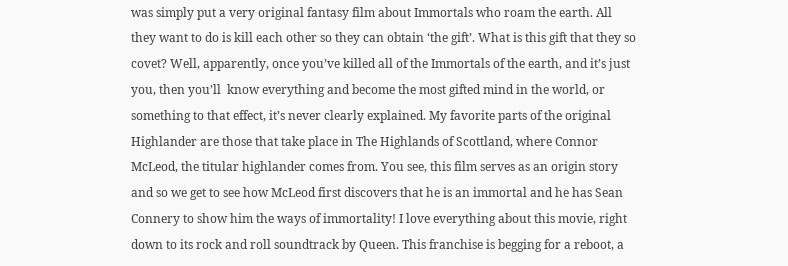was simply put a very original fantasy film about Immortals who roam the earth. All they want to do is kill each other so they can obtain ‘the gift’. What is this gift that they so covet? Well, apparently, once you’ve killed all of the Immortals of the earth, and it’s just you, then you’ll  know everything and become the most gifted mind in the world, or something to that effect, it’s never clearly explained. My favorite parts of the original Highlander are those that take place in The Highlands of Scottland, where Connor McLeod, the titular highlander comes from. You see, this film serves as an origin story and so we get to see how McLeod first discovers that he is an immortal and he has Sean Connery to show him the ways of immortality! I love everything about this movie, right down to its rock and roll soundtrack by Queen. This franchise is begging for a reboot, a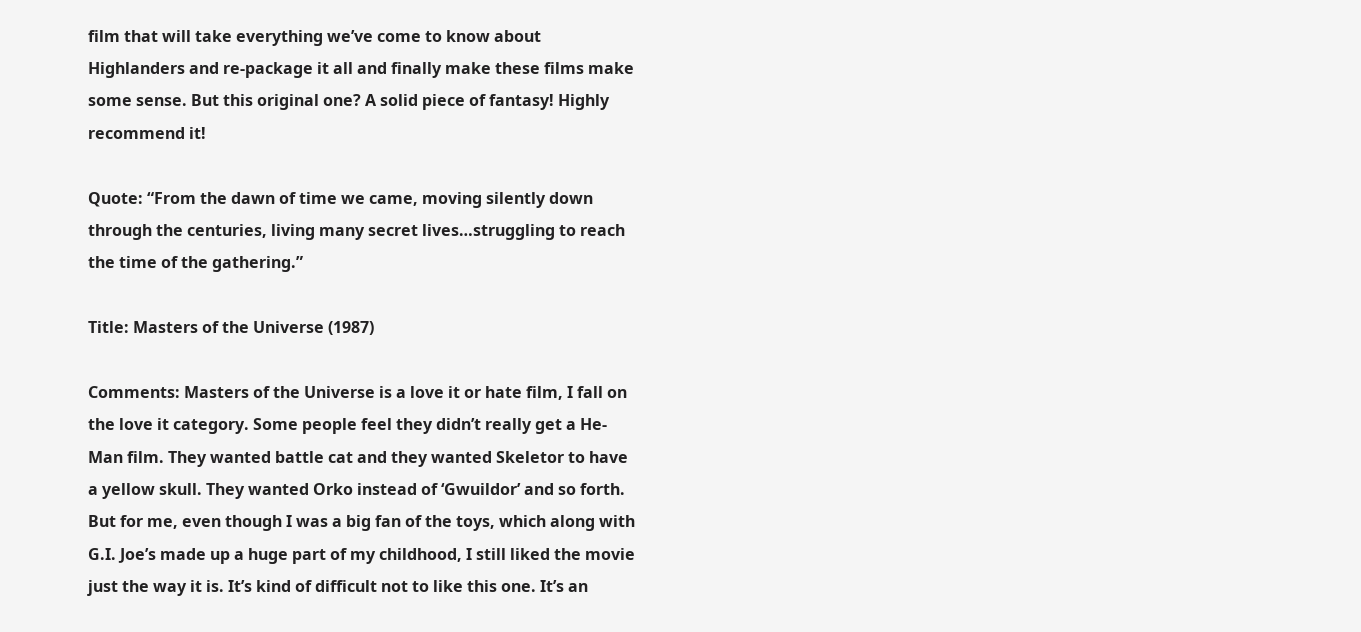film that will take everything we’ve come to know about Highlanders and re-package it all and finally make these films make some sense. But this original one? A solid piece of fantasy! Highly recommend it!

Quote: “From the dawn of time we came, moving silently down through the centuries, living many secret lives…struggling to reach the time of the gathering.”

Title: Masters of the Universe (1987)

Comments: Masters of the Universe is a love it or hate film, I fall on the love it category. Some people feel they didn’t really get a He-Man film. They wanted battle cat and they wanted Skeletor to have a yellow skull. They wanted Orko instead of ‘Gwuildor’ and so forth. But for me, even though I was a big fan of the toys, which along with G.I. Joe’s made up a huge part of my childhood, I still liked the movie just the way it is. It’s kind of difficult not to like this one. It’s an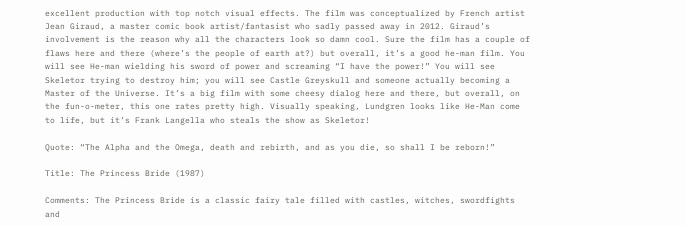excellent production with top notch visual effects. The film was conceptualized by French artist Jean Giraud, a master comic book artist/fantasist who sadly passed away in 2012. Giraud’s involvement is the reason why all the characters look so damn cool. Sure the film has a couple of flaws here and there (where’s the people of earth at?) but overall, it’s a good he-man film. You will see He-man wielding his sword of power and screaming “I have the power!” You will see Skeletor trying to destroy him; you will see Castle Greyskull and someone actually becoming a Master of the Universe. It’s a big film with some cheesy dialog here and there, but overall, on the fun-o-meter, this one rates pretty high. Visually speaking, Lundgren looks like He-Man come to life, but it’s Frank Langella who steals the show as Skeletor!

Quote: “The Alpha and the Omega, death and rebirth, and as you die, so shall I be reborn!”

Title: The Princess Bride (1987)

Comments: The Princess Bride is a classic fairy tale filled with castles, witches, swordfights and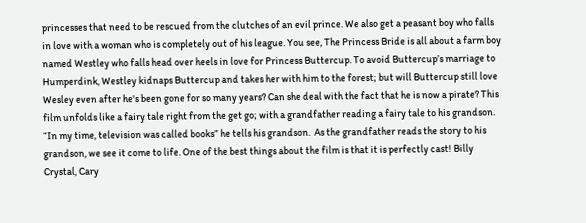princesses that need to be rescued from the clutches of an evil prince. We also get a peasant boy who falls in love with a woman who is completely out of his league. You see, The Princess Bride is all about a farm boy named Westley who falls head over heels in love for Princess Buttercup. To avoid Buttercup’s marriage to Humperdink, Westley kidnaps Buttercup and takes her with him to the forest; but will Buttercup still love Wesley even after he's been gone for so many years? Can she deal with the fact that he is now a pirate? This film unfolds like a fairy tale right from the get go; with a grandfather reading a fairy tale to his grandson. “In my time, television was called books” he tells his grandson.  As the grandfather reads the story to his grandson, we see it come to life. One of the best things about the film is that it is perfectly cast! Billy Crystal, Cary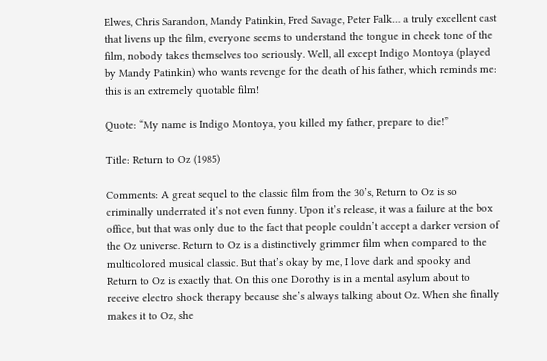Elwes, Chris Sarandon, Mandy Patinkin, Fred Savage, Peter Falk… a truly excellent cast that livens up the film, everyone seems to understand the tongue in cheek tone of the film, nobody takes themselves too seriously. Well, all except Indigo Montoya (played by Mandy Patinkin) who wants revenge for the death of his father, which reminds me: this is an extremely quotable film!

Quote: “My name is Indigo Montoya, you killed my father, prepare to die!”

Title: Return to Oz (1985)

Comments: A great sequel to the classic film from the 30’s, Return to Oz is so criminally underrated it’s not even funny. Upon it’s release, it was a failure at the box office, but that was only due to the fact that people couldn’t accept a darker version of the Oz universe. Return to Oz is a distinctively grimmer film when compared to the multicolored musical classic. But that’s okay by me, I love dark and spooky and Return to Oz is exactly that. On this one Dorothy is in a mental asylum about to receive electro shock therapy because she’s always talking about Oz. When she finally makes it to Oz, she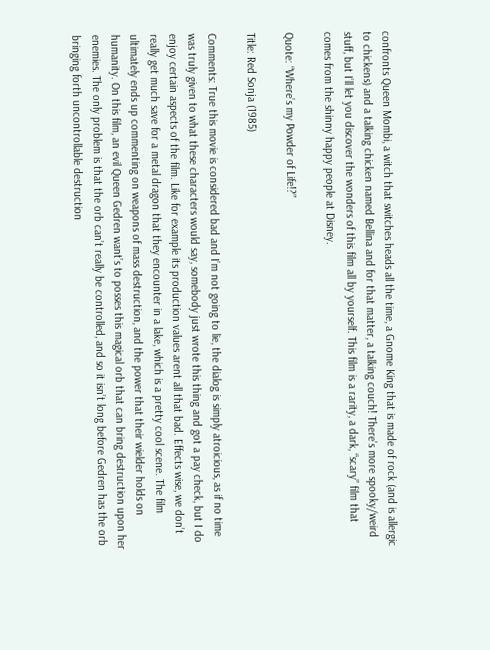confronts Queen Mombi, a witch that switches heads all the time, a Gnome King that is made of rock (and is allergic to chickens) and a talking chicken named Bellina and for that matter, a talking couch! There’s more spooky/weird stuff, but I’ll let you discover the wonders of this film all by yourself. This film is a rarity, a dark, “scary” film that comes from the shinny happy people at Disney.

Quote: “Where’s my Powder of Life!?”

Title: Red Sonja (1985)

Comments: True this movie is considered bad and I’m not going to lie, the dialog is simply atroicious, as if no time was truly given to what these characters would say, somebody just wrote this thing and got a pay check, but I do enjoy certain aspects of the film. Like for example its production values arent all that bad. Effects wise, we don’t really get much save for a metal dragon that they encounter in a lake, which is a pretty cool scene. The film ultimately ends up commenting on weapons of mass destruction, and the power that their wielder holds on humanity. On this film, an evil Queen Gedren want’s to posses this magical orb that can bring destruction upon her enemies. The only problem is that the orb can’t really be controlled, and so it isn’t long before Gedren has the orb bringing forth uncontrollable destruction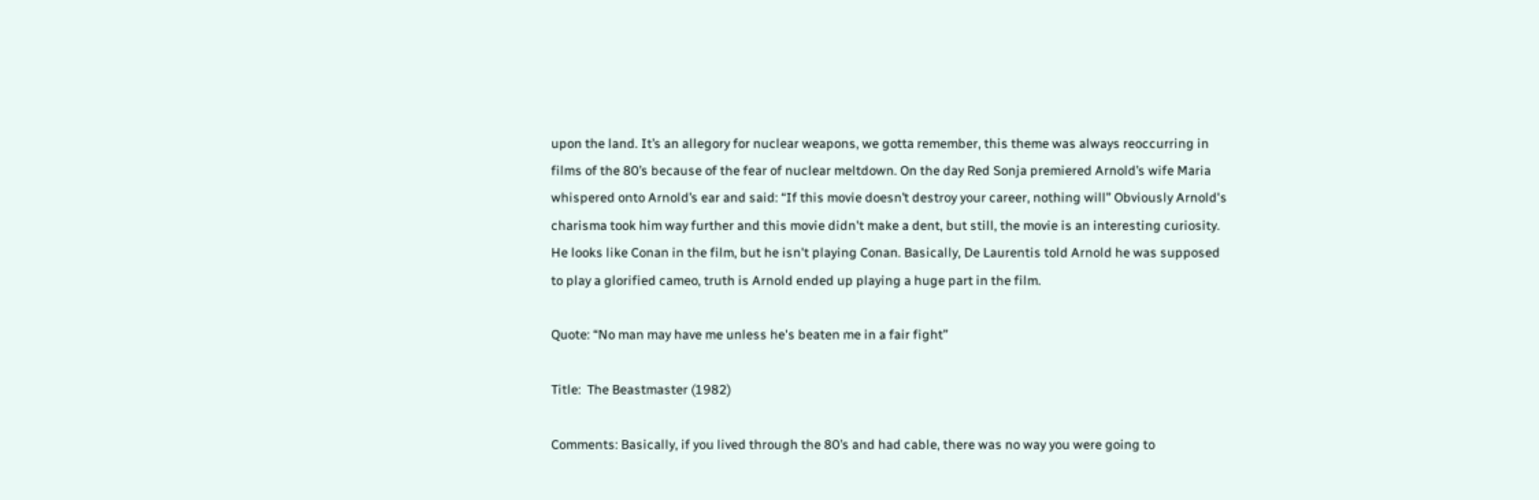upon the land. It’s an allegory for nuclear weapons, we gotta remember, this theme was always reoccurring in films of the 80’s because of the fear of nuclear meltdown. On the day Red Sonja premiered Arnold’s wife Maria whispered onto Arnold’s ear and said: “If this movie doesn’t destroy your career, nothing will” Obviously Arnold's charisma took him way further and this movie didn't make a dent, but still, the movie is an interesting curiosity. He looks like Conan in the film, but he isn't playing Conan. Basically, De Laurentis told Arnold he was supposed to play a glorified cameo, truth is Arnold ended up playing a huge part in the film.

Quote: “No man may have me unless he's beaten me in a fair fight”

Title:  The Beastmaster (1982)

Comments: Basically, if you lived through the 80’s and had cable, there was no way you were going to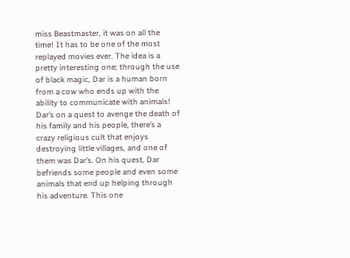miss Beastmaster, it was on all the time! It has to be one of the most replayed movies ever. The idea is a pretty interesting one; through the use of black magic, Dar is a human born from a cow who ends up with the ability to communicate with animals! Dar’s on a quest to avenge the death of his family and his people, there’s a crazy religious cult that enjoys destroying little villages, and one of them was Dar’s. On his quest, Dar befriends some people and even some animals that end up helping through his adventure. This one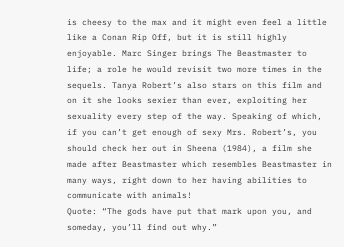is cheesy to the max and it might even feel a little like a Conan Rip Off, but it is still highly enjoyable. Marc Singer brings The Beastmaster to life; a role he would revisit two more times in the sequels. Tanya Robert’s also stars on this film and on it she looks sexier than ever, exploiting her sexuality every step of the way. Speaking of which, if you can’t get enough of sexy Mrs. Robert’s, you should check her out in Sheena (1984), a film she made after Beastmaster which resembles Beastmaster in many ways, right down to her having abilities to communicate with animals!
Quote: “The gods have put that mark upon you, and someday, you’ll find out why.”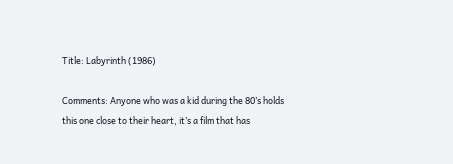Title: Labyrinth (1986)

Comments: Anyone who was a kid during the 80’s holds this one close to their heart, it’s a film that has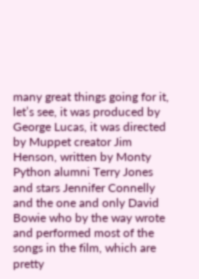many great things going for it, let’s see, it was produced by George Lucas, it was directed by Muppet creator Jim Henson, written by Monty Python alumni Terry Jones and stars Jennifer Connelly and the one and only David Bowie who by the way wrote and performed most of the songs in the film, which are pretty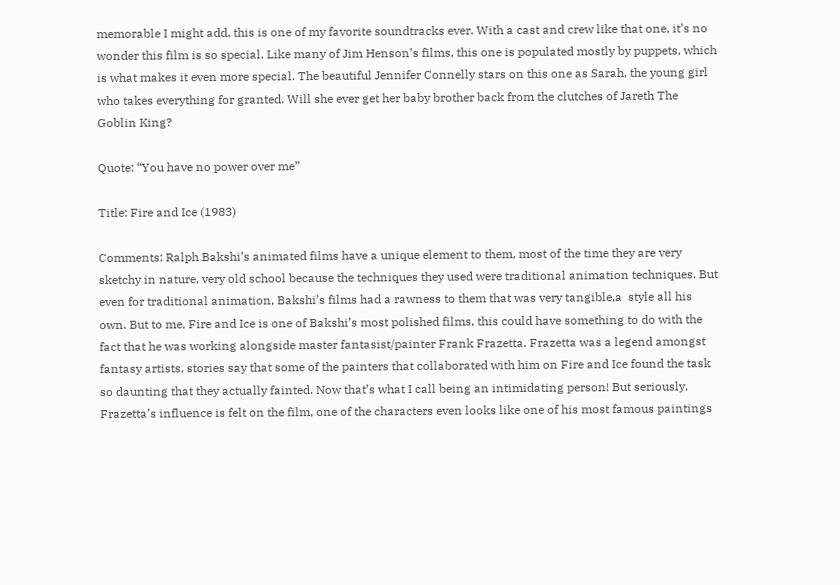memorable I might add, this is one of my favorite soundtracks ever. With a cast and crew like that one, it’s no wonder this film is so special. Like many of Jim Henson’s films, this one is populated mostly by puppets, which is what makes it even more special. The beautiful Jennifer Connelly stars on this one as Sarah, the young girl who takes everything for granted. Will she ever get her baby brother back from the clutches of Jareth The Goblin King?

Quote: “You have no power over me”

Title: Fire and Ice (1983)

Comments: Ralph Bakshi’s animated films have a unique element to them, most of the time they are very sketchy in nature, very old school because the techniques they used were traditional animation techniques. But even for traditional animation, Bakshi’s films had a rawness to them that was very tangible,a  style all his own. But to me, Fire and Ice is one of Bakshi’s most polished films, this could have something to do with the fact that he was working alongside master fantasist/painter Frank Frazetta. Frazetta was a legend amongst fantasy artists, stories say that some of the painters that collaborated with him on Fire and Ice found the task so daunting that they actually fainted. Now that’s what I call being an intimidating person! But seriously, Frazetta’s influence is felt on the film, one of the characters even looks like one of his most famous paintings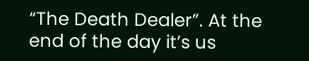“The Death Dealer”. At the end of the day it’s us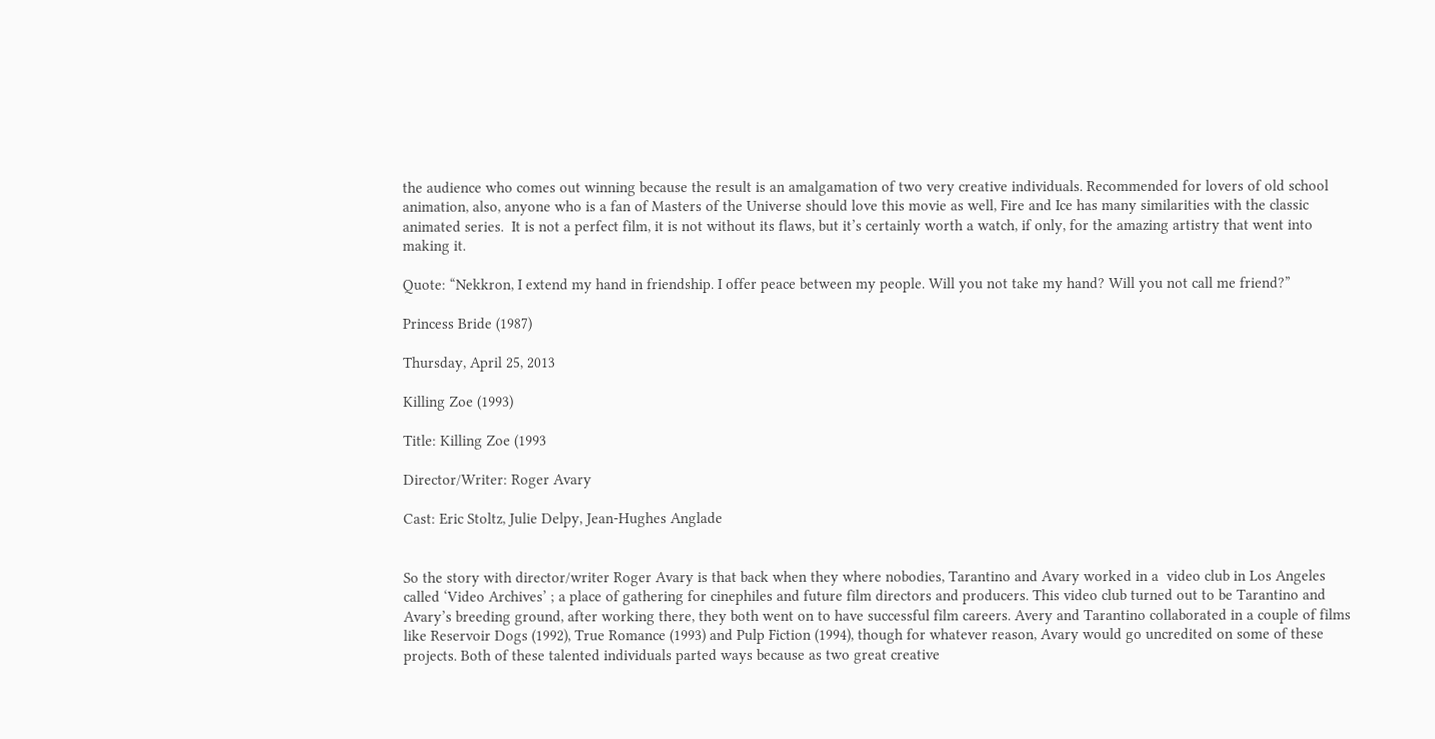the audience who comes out winning because the result is an amalgamation of two very creative individuals. Recommended for lovers of old school animation, also, anyone who is a fan of Masters of the Universe should love this movie as well, Fire and Ice has many similarities with the classic animated series.  It is not a perfect film, it is not without its flaws, but it’s certainly worth a watch, if only, for the amazing artistry that went into making it.

Quote: “Nekkron, I extend my hand in friendship. I offer peace between my people. Will you not take my hand? Will you not call me friend?”

Princess Bride (1987)

Thursday, April 25, 2013

Killing Zoe (1993)

Title: Killing Zoe (1993

Director/Writer: Roger Avary

Cast: Eric Stoltz, Julie Delpy, Jean-Hughes Anglade


So the story with director/writer Roger Avary is that back when they where nobodies, Tarantino and Avary worked in a  video club in Los Angeles called ‘Video Archives’ ; a place of gathering for cinephiles and future film directors and producers. This video club turned out to be Tarantino and Avary’s breeding ground, after working there, they both went on to have successful film careers. Avery and Tarantino collaborated in a couple of films like Reservoir Dogs (1992), True Romance (1993) and Pulp Fiction (1994), though for whatever reason, Avary would go uncredited on some of these projects. Both of these talented individuals parted ways because as two great creative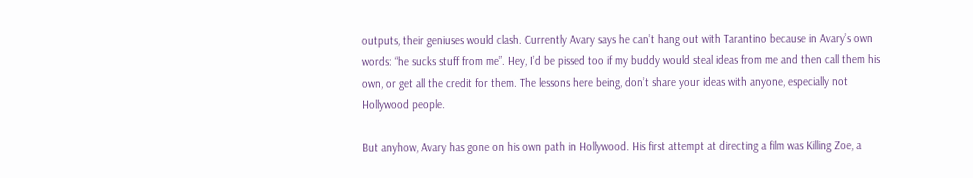outputs, their geniuses would clash. Currently Avary says he can’t hang out with Tarantino because in Avary’s own words: “he sucks stuff from me”. Hey, I’d be pissed too if my buddy would steal ideas from me and then call them his own, or get all the credit for them. The lessons here being, don’t share your ideas with anyone, especially not Hollywood people.

But anyhow, Avary has gone on his own path in Hollywood. His first attempt at directing a film was Killing Zoe, a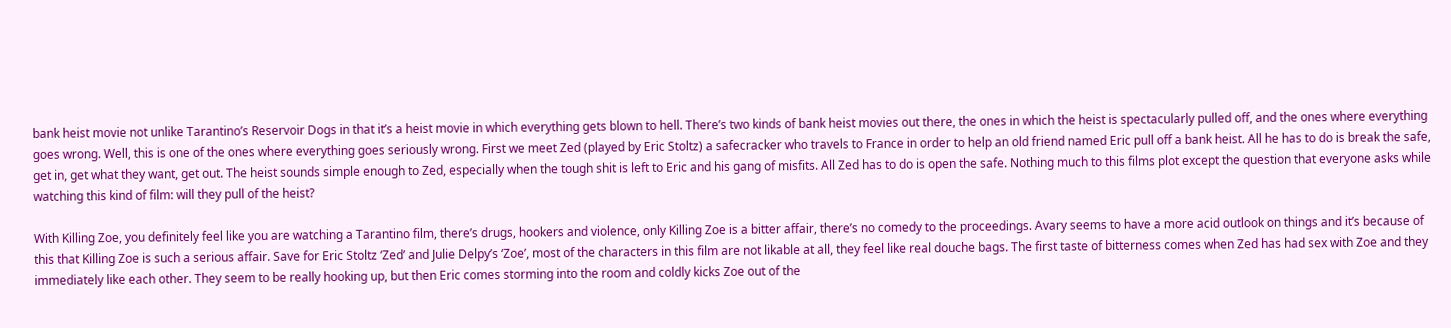bank heist movie not unlike Tarantino’s Reservoir Dogs in that it’s a heist movie in which everything gets blown to hell. There’s two kinds of bank heist movies out there, the ones in which the heist is spectacularly pulled off, and the ones where everything goes wrong. Well, this is one of the ones where everything goes seriously wrong. First we meet Zed (played by Eric Stoltz) a safecracker who travels to France in order to help an old friend named Eric pull off a bank heist. All he has to do is break the safe, get in, get what they want, get out. The heist sounds simple enough to Zed, especially when the tough shit is left to Eric and his gang of misfits. All Zed has to do is open the safe. Nothing much to this films plot except the question that everyone asks while watching this kind of film: will they pull of the heist?

With Killing Zoe, you definitely feel like you are watching a Tarantino film, there’s drugs, hookers and violence, only Killing Zoe is a bitter affair, there’s no comedy to the proceedings. Avary seems to have a more acid outlook on things and it’s because of this that Killing Zoe is such a serious affair. Save for Eric Stoltz ‘Zed’ and Julie Delpy’s ‘Zoe’, most of the characters in this film are not likable at all, they feel like real douche bags. The first taste of bitterness comes when Zed has had sex with Zoe and they immediately like each other. They seem to be really hooking up, but then Eric comes storming into the room and coldly kicks Zoe out of the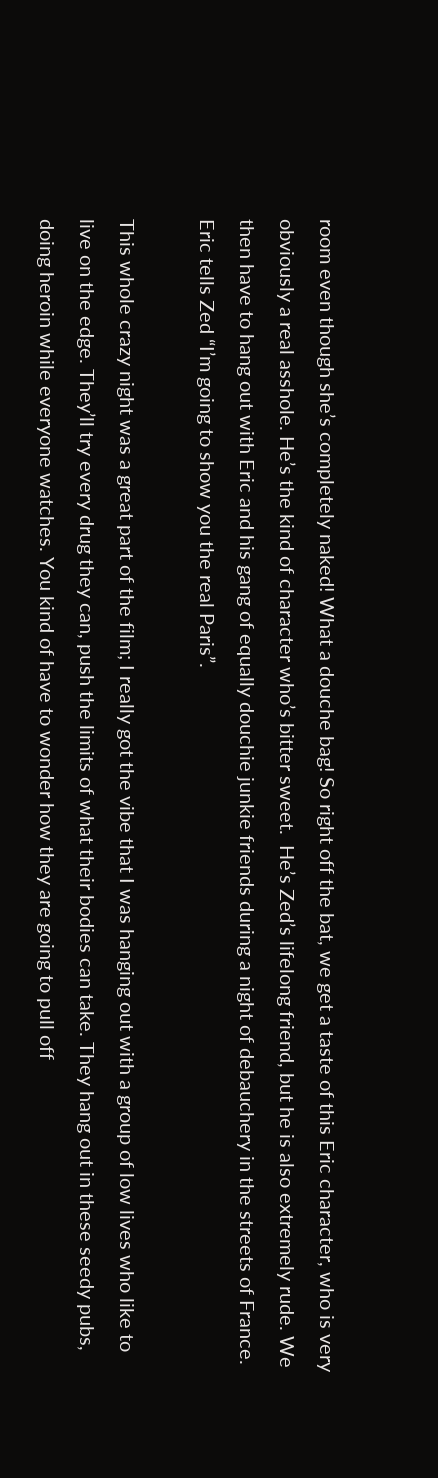room even though she’s completely naked! What a douche bag! So right off the bat, we get a taste of this Eric character, who is very obviously a real asshole. He’s the kind of character who’s bitter sweet.  He’s Zed’s lifelong friend, but he is also extremely rude. We then have to hang out with Eric and his gang of equally douchie junkie friends during a night of debauchery in the streets of France. Eric tells Zed “I’m going to show you the real Paris”.

This whole crazy night was a great part of the film; I really got the vibe that I was hanging out with a group of low lives who like to live on the edge. They’ll try every drug they can, push the limits of what their bodies can take. They hang out in these seedy pubs, doing heroin while everyone watches. You kind of have to wonder how they are going to pull off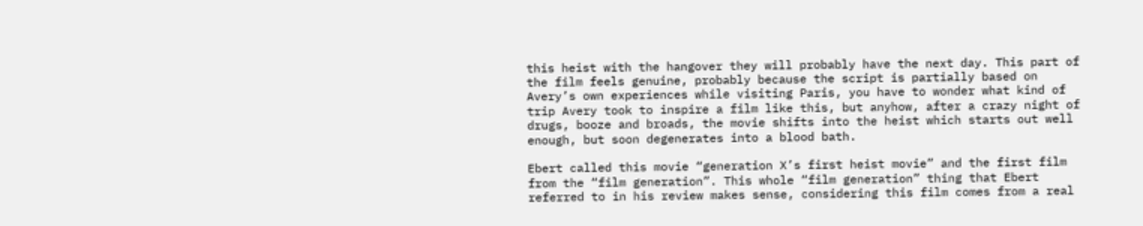this heist with the hangover they will probably have the next day. This part of the film feels genuine, probably because the script is partially based on Avery’s own experiences while visiting Paris, you have to wonder what kind of trip Avery took to inspire a film like this, but anyhow, after a crazy night of drugs, booze and broads, the movie shifts into the heist which starts out well enough, but soon degenerates into a blood bath.

Ebert called this movie “generation X’s first heist movie” and the first film from the “film generation”. This whole “film generation” thing that Ebert referred to in his review makes sense, considering this film comes from a real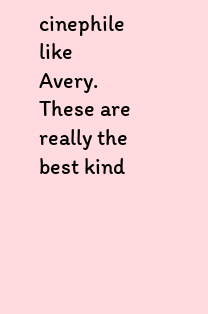cinephile like Avery. These are really the best kind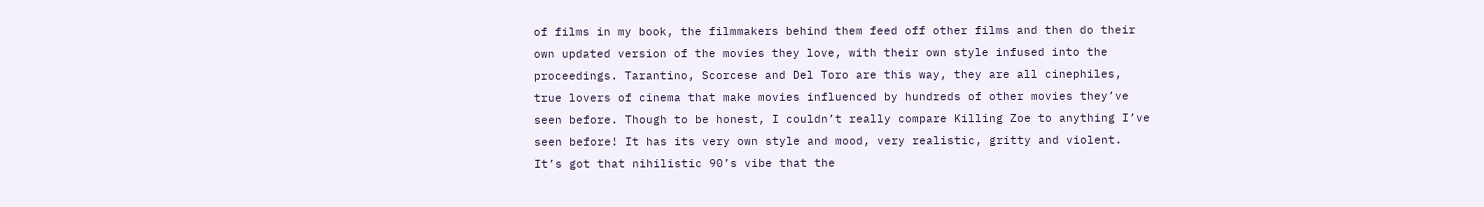of films in my book, the filmmakers behind them feed off other films and then do their own updated version of the movies they love, with their own style infused into the proceedings. Tarantino, Scorcese and Del Toro are this way, they are all cinephiles, true lovers of cinema that make movies influenced by hundreds of other movies they’ve seen before. Though to be honest, I couldn’t really compare Killing Zoe to anything I’ve seen before! It has its very own style and mood, very realistic, gritty and violent. It’s got that nihilistic 90’s vibe that the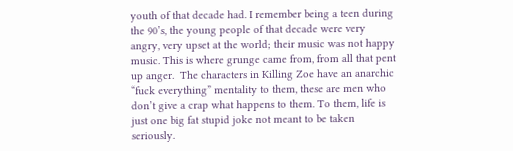youth of that decade had. I remember being a teen during the 90’s, the young people of that decade were very angry, very upset at the world; their music was not happy music. This is where grunge came from, from all that pent up anger.  The characters in Killing Zoe have an anarchic “fuck everything” mentality to them, these are men who don’t give a crap what happens to them. To them, life is just one big fat stupid joke not meant to be taken seriously.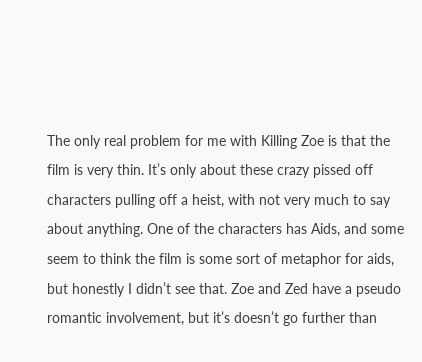The only real problem for me with Killing Zoe is that the film is very thin. It’s only about these crazy pissed off characters pulling off a heist, with not very much to say about anything. One of the characters has Aids, and some seem to think the film is some sort of metaphor for aids, but honestly I didn’t see that. Zoe and Zed have a pseudo romantic involvement, but it’s doesn’t go further than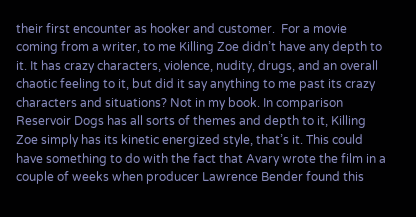their first encounter as hooker and customer.  For a movie coming from a writer, to me Killing Zoe didn’t have any depth to it. It has crazy characters, violence, nudity, drugs, and an overall chaotic feeling to it, but did it say anything to me past its crazy characters and situations? Not in my book. In comparison Reservoir Dogs has all sorts of themes and depth to it, Killing Zoe simply has its kinetic energized style, that’s it. This could have something to do with the fact that Avary wrote the film in a couple of weeks when producer Lawrence Bender found this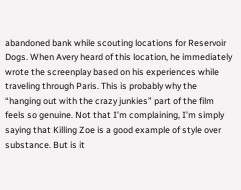abandoned bank while scouting locations for Reservoir Dogs. When Avery heard of this location, he immediately wrote the screenplay based on his experiences while traveling through Paris. This is probably why the “hanging out with the crazy junkies” part of the film feels so genuine. Not that I’m complaining, I’m simply saying that Killing Zoe is a good example of style over substance. But is it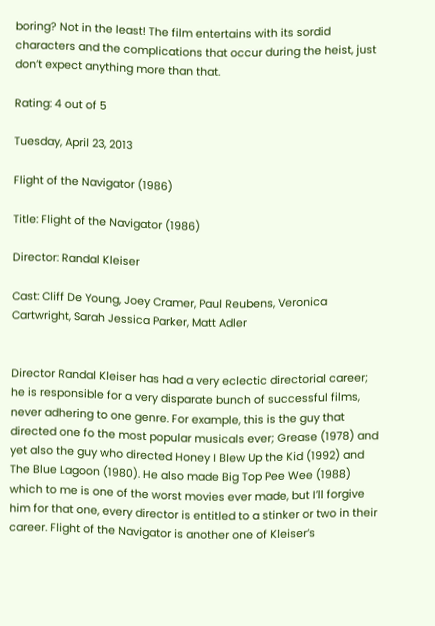boring? Not in the least! The film entertains with its sordid characters and the complications that occur during the heist, just don’t expect anything more than that.

Rating: 4 out of 5

Tuesday, April 23, 2013

Flight of the Navigator (1986)

Title: Flight of the Navigator (1986)

Director: Randal Kleiser

Cast: Cliff De Young, Joey Cramer, Paul Reubens, Veronica Cartwright, Sarah Jessica Parker, Matt Adler


Director Randal Kleiser has had a very eclectic directorial career; he is responsible for a very disparate bunch of successful films, never adhering to one genre. For example, this is the guy that directed one fo the most popular musicals ever; Grease (1978) and yet also the guy who directed Honey I Blew Up the Kid (1992) and The Blue Lagoon (1980). He also made Big Top Pee Wee (1988) which to me is one of the worst movies ever made, but I’ll forgive him for that one, every director is entitled to a stinker or two in their career. Flight of the Navigator is another one of Kleiser’s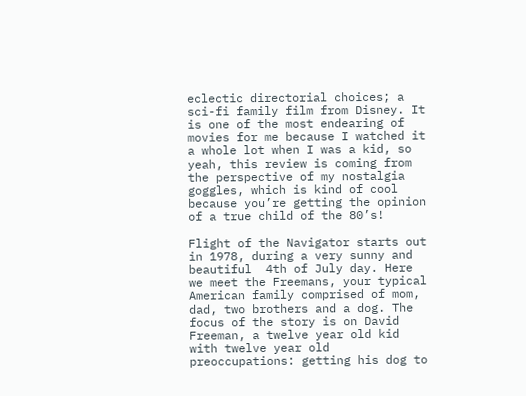eclectic directorial choices; a sci-fi family film from Disney. It is one of the most endearing of movies for me because I watched it a whole lot when I was a kid, so yeah, this review is coming from the perspective of my nostalgia goggles, which is kind of cool because you’re getting the opinion of a true child of the 80’s!

Flight of the Navigator starts out in 1978, during a very sunny and beautiful  4th of July day. Here we meet the Freemans, your typical American family comprised of mom, dad, two brothers and a dog. The focus of the story is on David Freeman, a twelve year old kid with twelve year old preoccupations: getting his dog to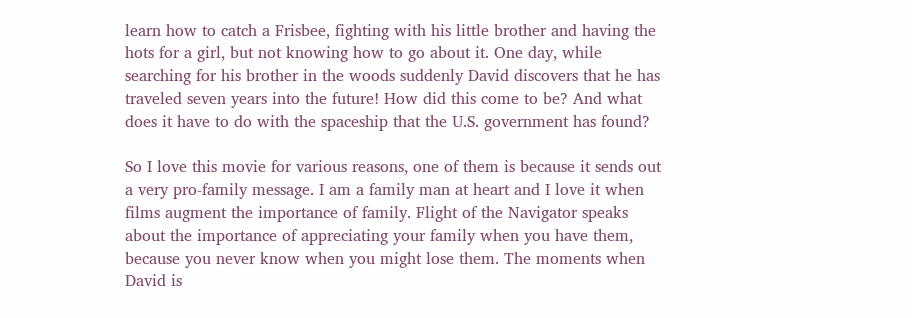learn how to catch a Frisbee, fighting with his little brother and having the hots for a girl, but not knowing how to go about it. One day, while searching for his brother in the woods suddenly David discovers that he has traveled seven years into the future! How did this come to be? And what does it have to do with the spaceship that the U.S. government has found?

So I love this movie for various reasons, one of them is because it sends out a very pro-family message. I am a family man at heart and I love it when films augment the importance of family. Flight of the Navigator speaks about the importance of appreciating your family when you have them, because you never know when you might lose them. The moments when David is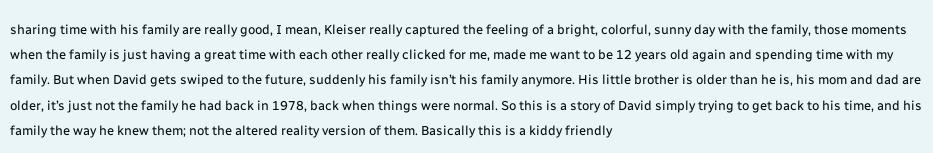sharing time with his family are really good, I mean, Kleiser really captured the feeling of a bright, colorful, sunny day with the family, those moments when the family is just having a great time with each other really clicked for me, made me want to be 12 years old again and spending time with my family. But when David gets swiped to the future, suddenly his family isn’t his family anymore. His little brother is older than he is, his mom and dad are older, it’s just not the family he had back in 1978, back when things were normal. So this is a story of David simply trying to get back to his time, and his family the way he knew them; not the altered reality version of them. Basically this is a kiddy friendly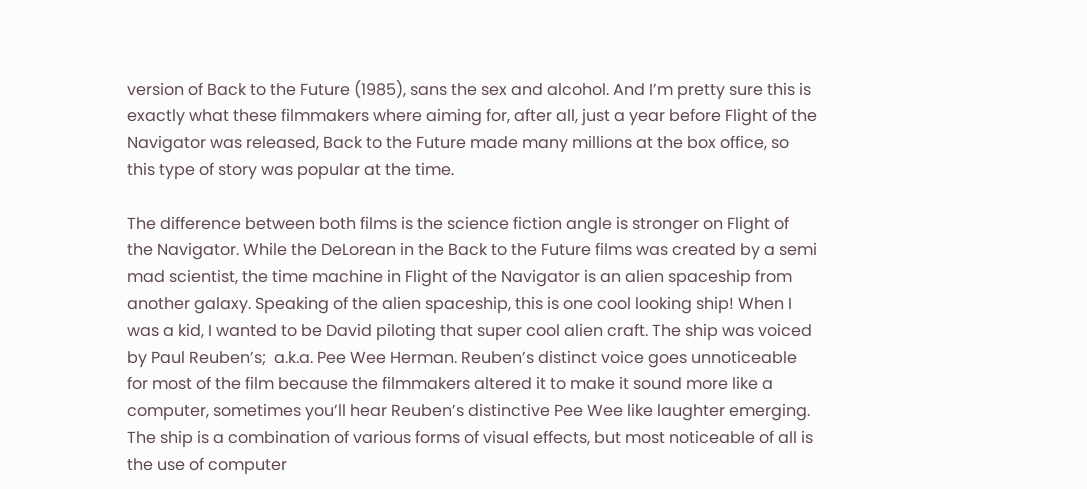version of Back to the Future (1985), sans the sex and alcohol. And I’m pretty sure this is exactly what these filmmakers where aiming for, after all, just a year before Flight of the Navigator was released, Back to the Future made many millions at the box office, so this type of story was popular at the time.

The difference between both films is the science fiction angle is stronger on Flight of the Navigator. While the DeLorean in the Back to the Future films was created by a semi mad scientist, the time machine in Flight of the Navigator is an alien spaceship from another galaxy. Speaking of the alien spaceship, this is one cool looking ship! When I was a kid, I wanted to be David piloting that super cool alien craft. The ship was voiced by Paul Reuben’s;  a.k.a. Pee Wee Herman. Reuben’s distinct voice goes unnoticeable for most of the film because the filmmakers altered it to make it sound more like a computer, sometimes you’ll hear Reuben’s distinctive Pee Wee like laughter emerging. The ship is a combination of various forms of visual effects, but most noticeable of all is the use of computer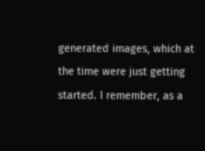generated images, which at the time were just getting started. I remember, as a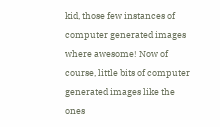kid, those few instances of computer generated images where awesome! Now of course, little bits of computer generated images like the ones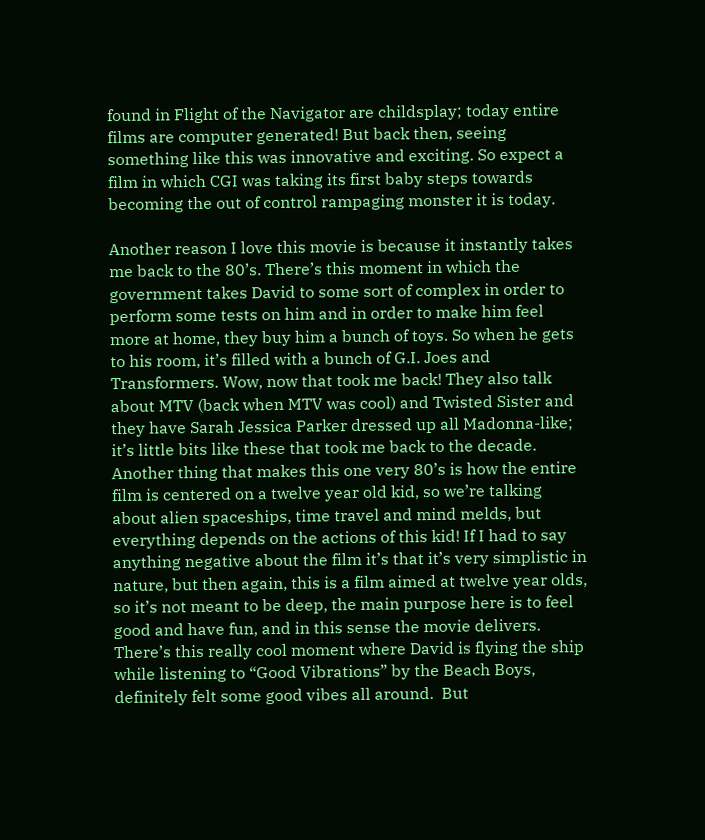found in Flight of the Navigator are childsplay; today entire films are computer generated! But back then, seeing something like this was innovative and exciting. So expect a film in which CGI was taking its first baby steps towards becoming the out of control rampaging monster it is today.

Another reason I love this movie is because it instantly takes me back to the 80’s. There’s this moment in which the government takes David to some sort of complex in order to perform some tests on him and in order to make him feel more at home, they buy him a bunch of toys. So when he gets to his room, it’s filled with a bunch of G.I. Joes and Transformers. Wow, now that took me back! They also talk about MTV (back when MTV was cool) and Twisted Sister and they have Sarah Jessica Parker dressed up all Madonna-like; it’s little bits like these that took me back to the decade. Another thing that makes this one very 80’s is how the entire film is centered on a twelve year old kid, so we’re talking about alien spaceships, time travel and mind melds, but everything depends on the actions of this kid! If I had to say anything negative about the film it’s that it’s very simplistic in nature, but then again, this is a film aimed at twelve year olds, so it’s not meant to be deep, the main purpose here is to feel good and have fun, and in this sense the movie delivers. There’s this really cool moment where David is flying the ship while listening to “Good Vibrations” by the Beach Boys, definitely felt some good vibes all around.  But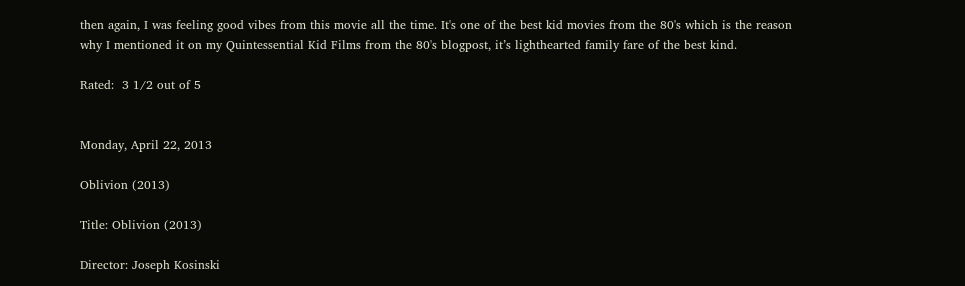then again, I was feeling good vibes from this movie all the time. It's one of the best kid movies from the 80's which is the reason why I mentioned it on my Quintessential Kid Films from the 80's blogpost, it’s lighthearted family fare of the best kind.

Rated:  3 1/2 out of 5


Monday, April 22, 2013

Oblivion (2013)

Title: Oblivion (2013)

Director: Joseph Kosinski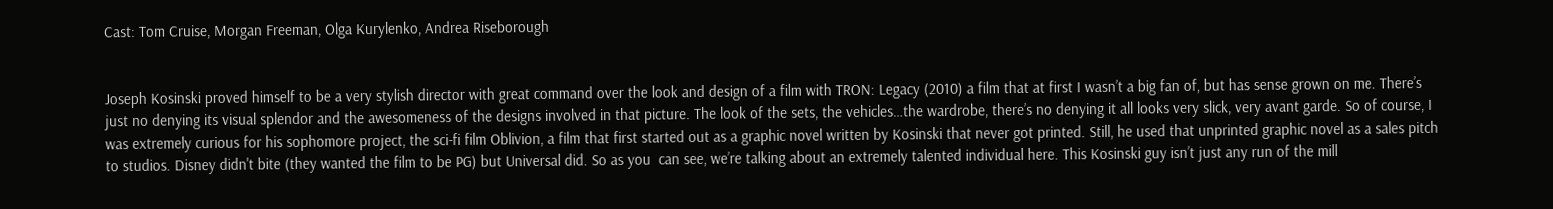Cast: Tom Cruise, Morgan Freeman, Olga Kurylenko, Andrea Riseborough


Joseph Kosinski proved himself to be a very stylish director with great command over the look and design of a film with TRON: Legacy (2010) a film that at first I wasn’t a big fan of, but has sense grown on me. There’s just no denying its visual splendor and the awesomeness of the designs involved in that picture. The look of the sets, the vehicles…the wardrobe, there’s no denying it all looks very slick, very avant garde. So of course, I was extremely curious for his sophomore project, the sci-fi film Oblivion, a film that first started out as a graphic novel written by Kosinski that never got printed. Still, he used that unprinted graphic novel as a sales pitch to studios. Disney didn't bite (they wanted the film to be PG) but Universal did. So as you  can see, we’re talking about an extremely talented individual here. This Kosinski guy isn’t just any run of the mill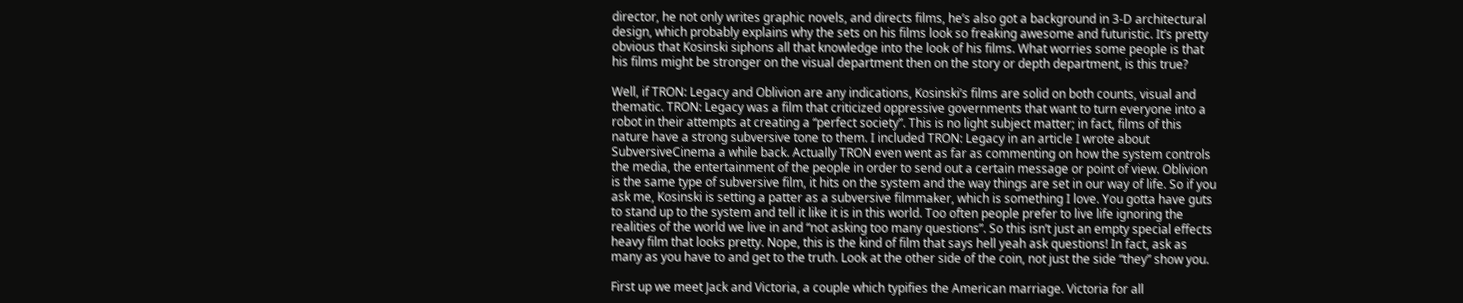director, he not only writes graphic novels, and directs films, he’s also got a background in 3-D architectural design, which probably explains why the sets on his films look so freaking awesome and futuristic. It’s pretty obvious that Kosinski siphons all that knowledge into the look of his films. What worries some people is that his films might be stronger on the visual department then on the story or depth department, is this true?

Well, if TRON: Legacy and Oblivion are any indications, Kosinski’s films are solid on both counts, visual and thematic. TRON: Legacy was a film that criticized oppressive governments that want to turn everyone into a robot in their attempts at creating a “perfect society”. This is no light subject matter; in fact, films of this nature have a strong subversive tone to them. I included TRON: Legacy in an article I wrote about SubversiveCinema a while back. Actually TRON even went as far as commenting on how the system controls the media, the entertainment of the people in order to send out a certain message or point of view. Oblivion is the same type of subversive film, it hits on the system and the way things are set in our way of life. So if you ask me, Kosinski is setting a patter as a subversive filmmaker, which is something I love. You gotta have guts to stand up to the system and tell it like it is in this world. Too often people prefer to live life ignoring the realities of the world we live in and “not asking too many questions”. So this isn’t just an empty special effects heavy film that looks pretty. Nope, this is the kind of film that says hell yeah ask questions! In fact, ask as many as you have to and get to the truth. Look at the other side of the coin, not just the side “they” show you.

First up we meet Jack and Victoria, a couple which typifies the American marriage. Victoria for all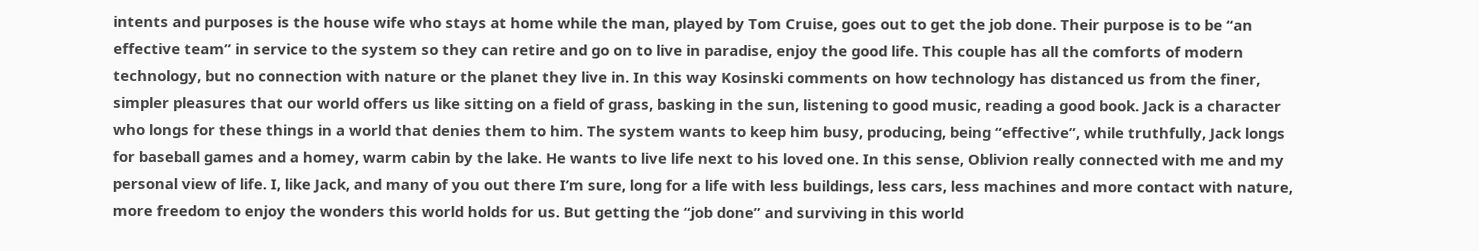intents and purposes is the house wife who stays at home while the man, played by Tom Cruise, goes out to get the job done. Their purpose is to be “an effective team” in service to the system so they can retire and go on to live in paradise, enjoy the good life. This couple has all the comforts of modern technology, but no connection with nature or the planet they live in. In this way Kosinski comments on how technology has distanced us from the finer, simpler pleasures that our world offers us like sitting on a field of grass, basking in the sun, listening to good music, reading a good book. Jack is a character who longs for these things in a world that denies them to him. The system wants to keep him busy, producing, being “effective”, while truthfully, Jack longs for baseball games and a homey, warm cabin by the lake. He wants to live life next to his loved one. In this sense, Oblivion really connected with me and my personal view of life. I, like Jack, and many of you out there I’m sure, long for a life with less buildings, less cars, less machines and more contact with nature, more freedom to enjoy the wonders this world holds for us. But getting the “job done” and surviving in this world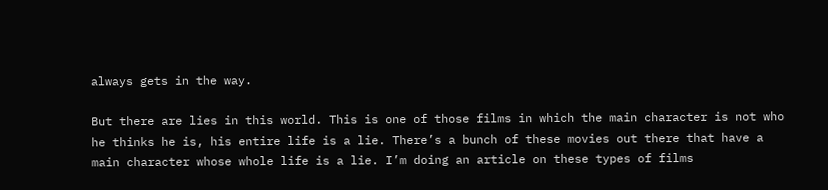always gets in the way.

But there are lies in this world. This is one of those films in which the main character is not who he thinks he is, his entire life is a lie. There’s a bunch of these movies out there that have a main character whose whole life is a lie. I’m doing an article on these types of films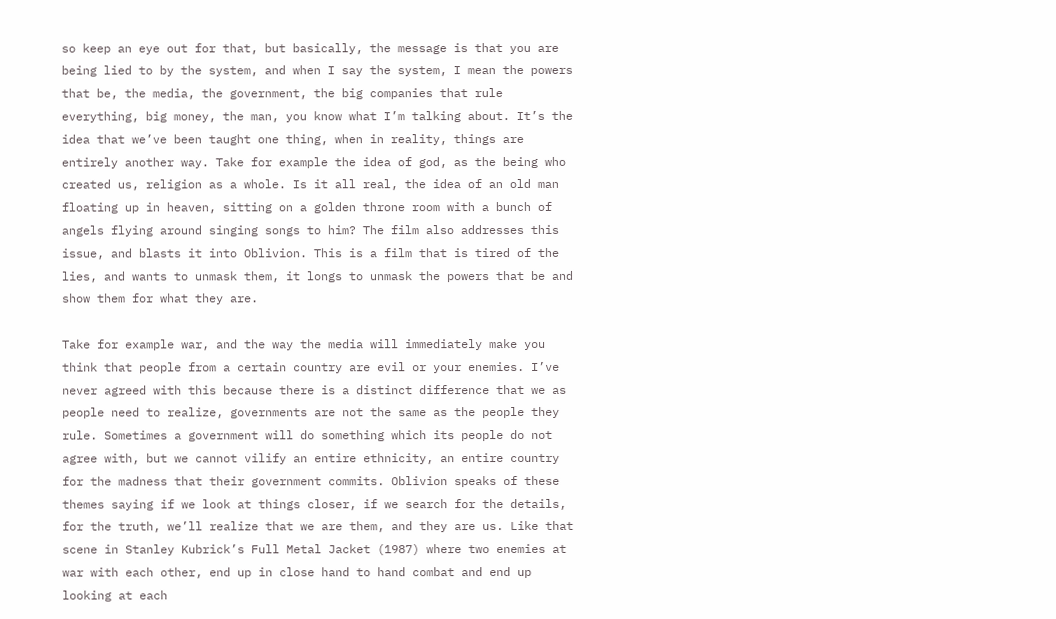so keep an eye out for that, but basically, the message is that you are being lied to by the system, and when I say the system, I mean the powers that be, the media, the government, the big companies that rule everything, big money, the man, you know what I’m talking about. It’s the idea that we’ve been taught one thing, when in reality, things are entirely another way. Take for example the idea of god, as the being who created us, religion as a whole. Is it all real, the idea of an old man floating up in heaven, sitting on a golden throne room with a bunch of angels flying around singing songs to him? The film also addresses this issue, and blasts it into Oblivion. This is a film that is tired of the lies, and wants to unmask them, it longs to unmask the powers that be and show them for what they are.

Take for example war, and the way the media will immediately make you think that people from a certain country are evil or your enemies. I’ve never agreed with this because there is a distinct difference that we as people need to realize, governments are not the same as the people they rule. Sometimes a government will do something which its people do not agree with, but we cannot vilify an entire ethnicity, an entire country for the madness that their government commits. Oblivion speaks of these themes saying if we look at things closer, if we search for the details, for the truth, we’ll realize that we are them, and they are us. Like that scene in Stanley Kubrick’s Full Metal Jacket (1987) where two enemies at war with each other, end up in close hand to hand combat and end up looking at each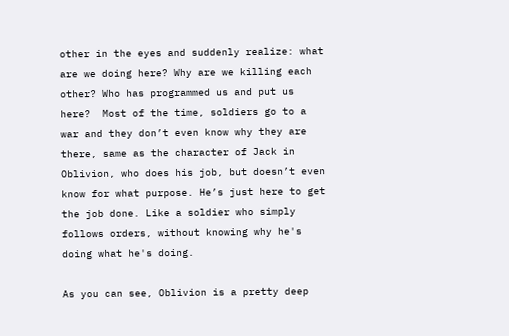other in the eyes and suddenly realize: what are we doing here? Why are we killing each other? Who has programmed us and put us here?  Most of the time, soldiers go to a war and they don’t even know why they are there, same as the character of Jack in Oblivion, who does his job, but doesn’t even know for what purpose. He’s just here to get the job done. Like a soldier who simply follows orders, without knowing why he's doing what he's doing.

As you can see, Oblivion is a pretty deep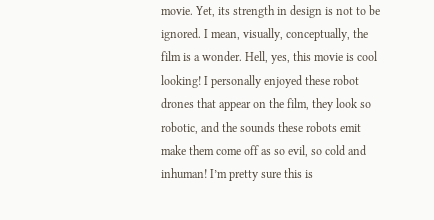movie. Yet, its strength in design is not to be ignored. I mean, visually, conceptually, the film is a wonder. Hell, yes, this movie is cool looking! I personally enjoyed these robot drones that appear on the film, they look so robotic, and the sounds these robots emit make them come off as so evil, so cold and inhuman! I’m pretty sure this is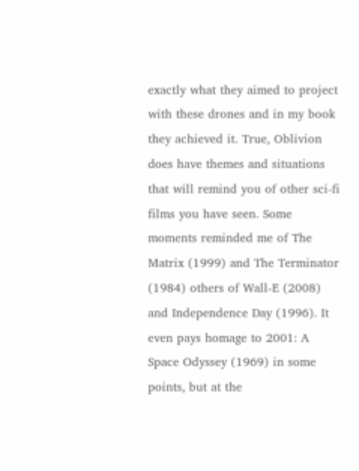exactly what they aimed to project with these drones and in my book they achieved it. True, Oblivion does have themes and situations that will remind you of other sci-fi films you have seen. Some moments reminded me of The Matrix (1999) and The Terminator (1984) others of Wall-E (2008) and Independence Day (1996). It even pays homage to 2001: A Space Odyssey (1969) in some points, but at the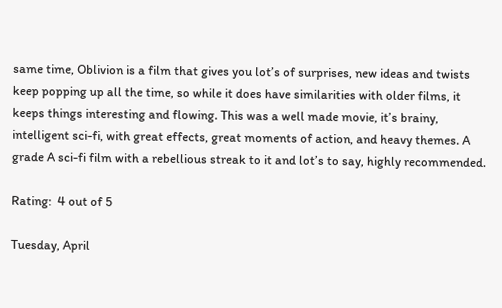same time, Oblivion is a film that gives you lot’s of surprises, new ideas and twists keep popping up all the time, so while it does have similarities with older films, it keeps things interesting and flowing. This was a well made movie, it’s brainy, intelligent sci-fi, with great effects, great moments of action, and heavy themes. A grade A sci-fi film with a rebellious streak to it and lot’s to say, highly recommended.

Rating:  4 out of 5

Tuesday, April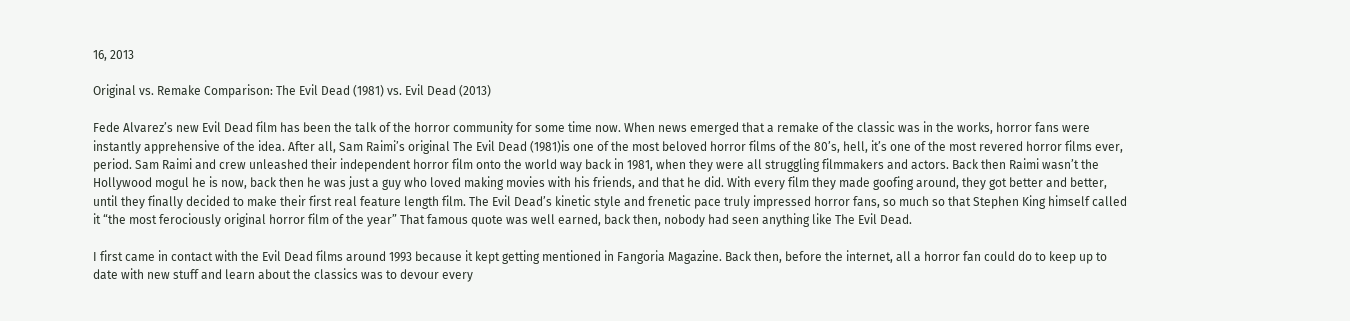16, 2013

Original vs. Remake Comparison: The Evil Dead (1981) vs. Evil Dead (2013)

Fede Alvarez’s new Evil Dead film has been the talk of the horror community for some time now. When news emerged that a remake of the classic was in the works, horror fans were instantly apprehensive of the idea. After all, Sam Raimi’s original The Evil Dead (1981)is one of the most beloved horror films of the 80’s, hell, it’s one of the most revered horror films ever, period. Sam Raimi and crew unleashed their independent horror film onto the world way back in 1981, when they were all struggling filmmakers and actors. Back then Raimi wasn’t the Hollywood mogul he is now, back then he was just a guy who loved making movies with his friends, and that he did. With every film they made goofing around, they got better and better, until they finally decided to make their first real feature length film. The Evil Dead’s kinetic style and frenetic pace truly impressed horror fans, so much so that Stephen King himself called it “the most ferociously original horror film of the year” That famous quote was well earned, back then, nobody had seen anything like The Evil Dead.

I first came in contact with the Evil Dead films around 1993 because it kept getting mentioned in Fangoria Magazine. Back then, before the internet, all a horror fan could do to keep up to date with new stuff and learn about the classics was to devour every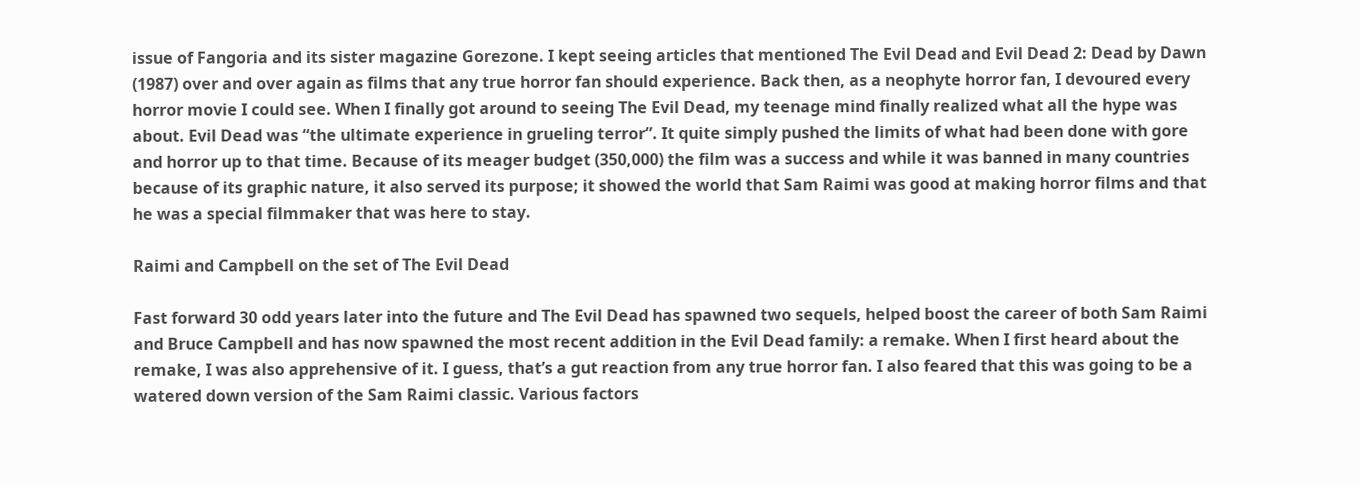issue of Fangoria and its sister magazine Gorezone. I kept seeing articles that mentioned The Evil Dead and Evil Dead 2: Dead by Dawn (1987) over and over again as films that any true horror fan should experience. Back then, as a neophyte horror fan, I devoured every horror movie I could see. When I finally got around to seeing The Evil Dead, my teenage mind finally realized what all the hype was about. Evil Dead was “the ultimate experience in grueling terror”. It quite simply pushed the limits of what had been done with gore and horror up to that time. Because of its meager budget (350,000) the film was a success and while it was banned in many countries because of its graphic nature, it also served its purpose; it showed the world that Sam Raimi was good at making horror films and that he was a special filmmaker that was here to stay.

Raimi and Campbell on the set of The Evil Dead

Fast forward 30 odd years later into the future and The Evil Dead has spawned two sequels, helped boost the career of both Sam Raimi and Bruce Campbell and has now spawned the most recent addition in the Evil Dead family: a remake. When I first heard about the remake, I was also apprehensive of it. I guess, that’s a gut reaction from any true horror fan. I also feared that this was going to be a watered down version of the Sam Raimi classic. Various factors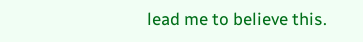lead me to believe this.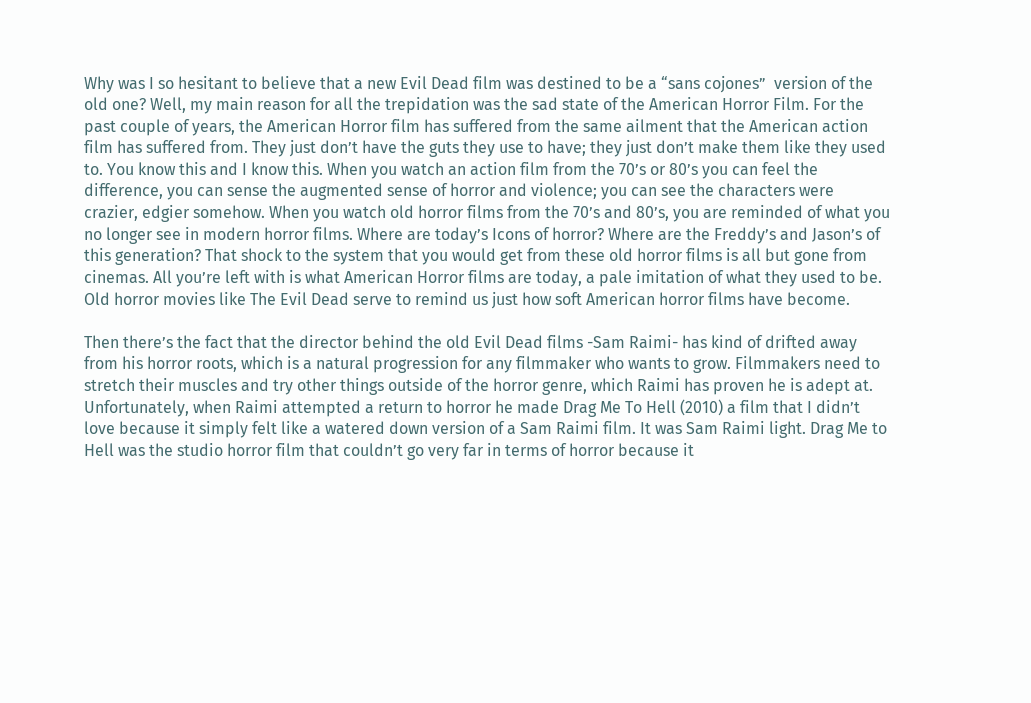Why was I so hesitant to believe that a new Evil Dead film was destined to be a “sans cojones”  version of the old one? Well, my main reason for all the trepidation was the sad state of the American Horror Film. For the past couple of years, the American Horror film has suffered from the same ailment that the American action film has suffered from. They just don’t have the guts they use to have; they just don’t make them like they used to. You know this and I know this. When you watch an action film from the 70’s or 80’s you can feel the difference, you can sense the augmented sense of horror and violence; you can see the characters were crazier, edgier somehow. When you watch old horror films from the 70’s and 80’s, you are reminded of what you no longer see in modern horror films. Where are today’s Icons of horror? Where are the Freddy’s and Jason’s of this generation? That shock to the system that you would get from these old horror films is all but gone from cinemas. All you’re left with is what American Horror films are today, a pale imitation of what they used to be. Old horror movies like The Evil Dead serve to remind us just how soft American horror films have become.

Then there’s the fact that the director behind the old Evil Dead films -Sam Raimi- has kind of drifted away from his horror roots, which is a natural progression for any filmmaker who wants to grow. Filmmakers need to stretch their muscles and try other things outside of the horror genre, which Raimi has proven he is adept at. Unfortunately, when Raimi attempted a return to horror he made Drag Me To Hell (2010) a film that I didn’t love because it simply felt like a watered down version of a Sam Raimi film. It was Sam Raimi light. Drag Me to Hell was the studio horror film that couldn’t go very far in terms of horror because it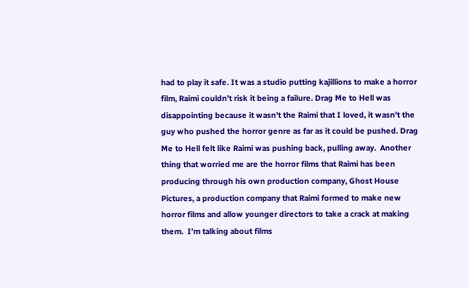had to play it safe. It was a studio putting kajillions to make a horror film, Raimi couldn’t risk it being a failure. Drag Me to Hell was disappointing because it wasn’t the Raimi that I loved, it wasn’t the guy who pushed the horror genre as far as it could be pushed. Drag Me to Hell felt like Raimi was pushing back, pulling away.  Another thing that worried me are the horror films that Raimi has been producing through his own production company, Ghost House Pictures, a production company that Raimi formed to make new horror films and allow younger directors to take a crack at making them.  I’m talking about films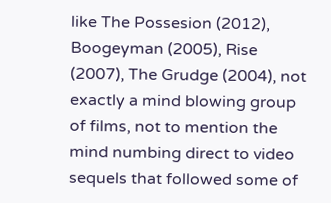like The Possesion (2012), Boogeyman (2005), Rise (2007), The Grudge (2004), not exactly a mind blowing group of films, not to mention the mind numbing direct to video sequels that followed some of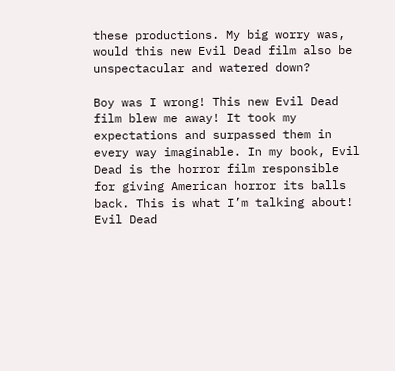these productions. My big worry was, would this new Evil Dead film also be unspectacular and watered down?

Boy was I wrong! This new Evil Dead film blew me away! It took my expectations and surpassed them in every way imaginable. In my book, Evil Dead is the horror film responsible for giving American horror its balls back. This is what I’m talking about! Evil Dead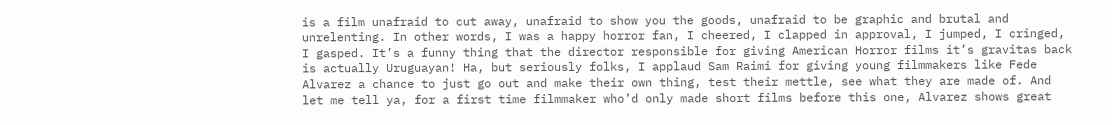is a film unafraid to cut away, unafraid to show you the goods, unafraid to be graphic and brutal and unrelenting. In other words, I was a happy horror fan, I cheered, I clapped in approval, I jumped, I cringed, I gasped. It’s a funny thing that the director responsible for giving American Horror films it’s gravitas back is actually Uruguayan! Ha, but seriously folks, I applaud Sam Raimi for giving young filmmakers like Fede Alvarez a chance to just go out and make their own thing, test their mettle, see what they are made of. And let me tell ya, for a first time filmmaker who’d only made short films before this one, Alvarez shows great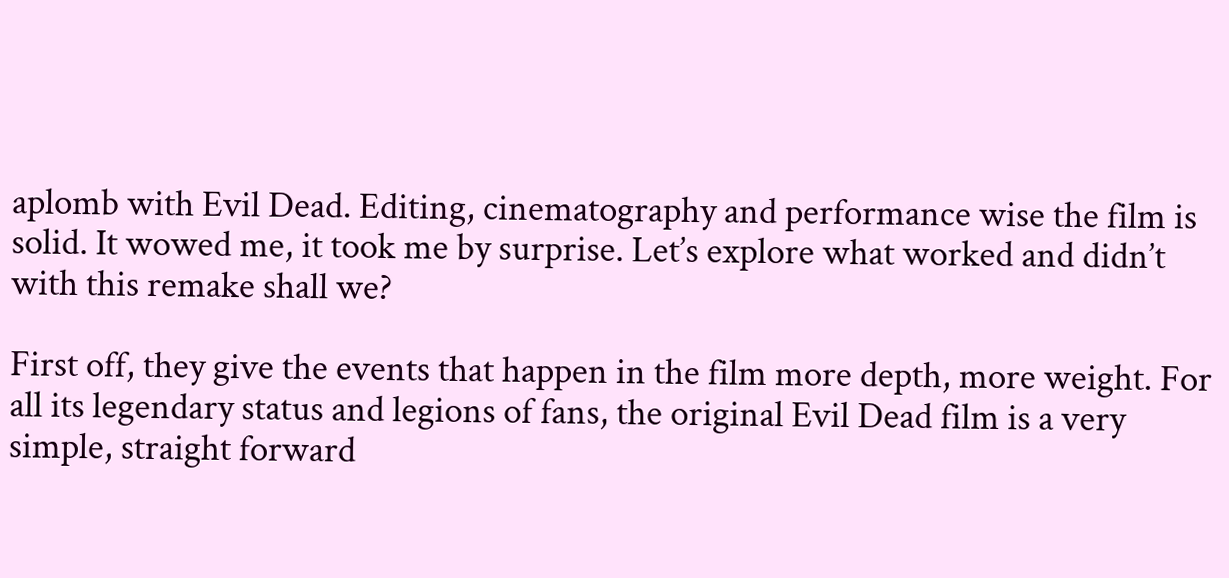aplomb with Evil Dead. Editing, cinematography and performance wise the film is solid. It wowed me, it took me by surprise. Let’s explore what worked and didn’t with this remake shall we?

First off, they give the events that happen in the film more depth, more weight. For all its legendary status and legions of fans, the original Evil Dead film is a very simple, straight forward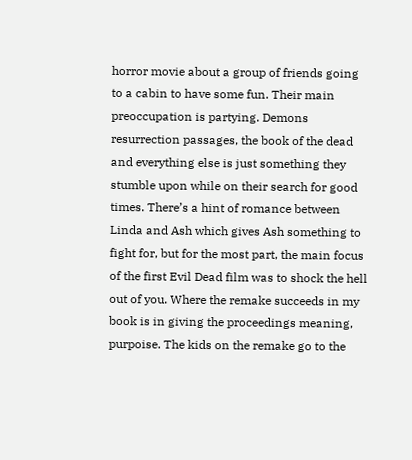horror movie about a group of friends going to a cabin to have some fun. Their main preoccupation is partying. Demons resurrection passages, the book of the dead and everything else is just something they stumble upon while on their search for good times. There’s a hint of romance between Linda and Ash which gives Ash something to fight for, but for the most part, the main focus of the first Evil Dead film was to shock the hell out of you. Where the remake succeeds in my book is in giving the proceedings meaning, purpoise. The kids on the remake go to the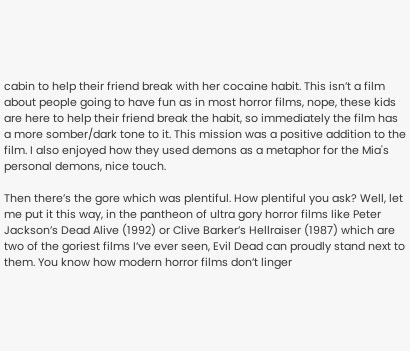cabin to help their friend break with her cocaine habit. This isn’t a film about people going to have fun as in most horror films, nope, these kids are here to help their friend break the habit, so immediately the film has a more somber/dark tone to it. This mission was a positive addition to the film. I also enjoyed how they used demons as a metaphor for the Mia's personal demons, nice touch.

Then there’s the gore which was plentiful. How plentiful you ask? Well, let me put it this way, in the pantheon of ultra gory horror films like Peter Jackson’s Dead Alive (1992) or Clive Barker’s Hellraiser (1987) which are two of the goriest films I’ve ever seen, Evil Dead can proudly stand next to them. You know how modern horror films don’t linger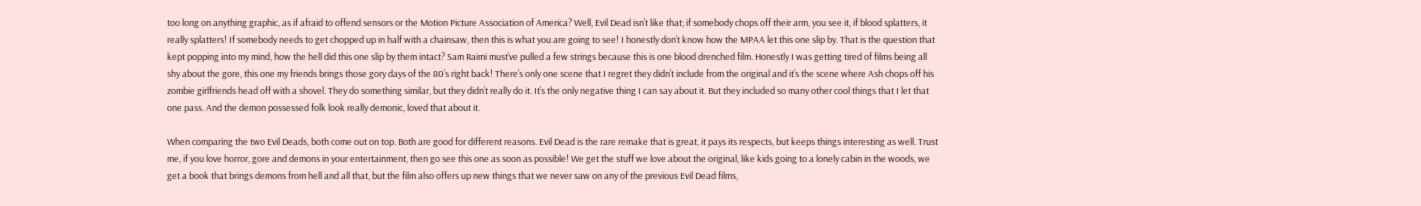too long on anything graphic, as if afraid to offend sensors or the Motion Picture Association of America? Well, Evil Dead isn’t like that; if somebody chops off their arm, you see it, if blood splatters, it really splatters! If somebody needs to get chopped up in half with a chainsaw, then this is what you are going to see! I honestly don’t know how the MPAA let this one slip by. That is the question that kept popping into my mind, how the hell did this one slip by them intact? Sam Raimi must’ve pulled a few strings because this is one blood drenched film. Honestly I was getting tired of films being all shy about the gore, this one my friends brings those gory days of the 80’s right back! There’s only one scene that I regret they didn’t include from the original and it’s the scene where Ash chops off his zombie girlfriends head off with a shovel. They do something similar, but they didn’t really do it. It’s the only negative thing I can say about it. But they included so many other cool things that I let that one pass. And the demon possessed folk look really demonic, loved that about it.

When comparing the two Evil Deads, both come out on top. Both are good for different reasons. Evil Dead is the rare remake that is great, it pays its respects, but keeps things interesting as well. Trust me, if you love horror, gore and demons in your entertainment, then go see this one as soon as possible! We get the stuff we love about the original, like kids going to a lonely cabin in the woods, we get a book that brings demons from hell and all that, but the film also offers up new things that we never saw on any of the previous Evil Dead films,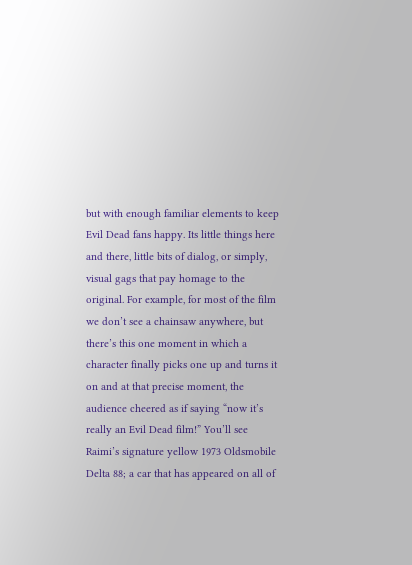but with enough familiar elements to keep Evil Dead fans happy. Its little things here and there, little bits of dialog, or simply, visual gags that pay homage to the original. For example, for most of the film we don’t see a chainsaw anywhere, but there’s this one moment in which a character finally picks one up and turns it on and at that precise moment, the audience cheered as if saying “now it’s really an Evil Dead film!” You’ll see Raimi’s signature yellow 1973 Oldsmobile Delta 88; a car that has appeared on all of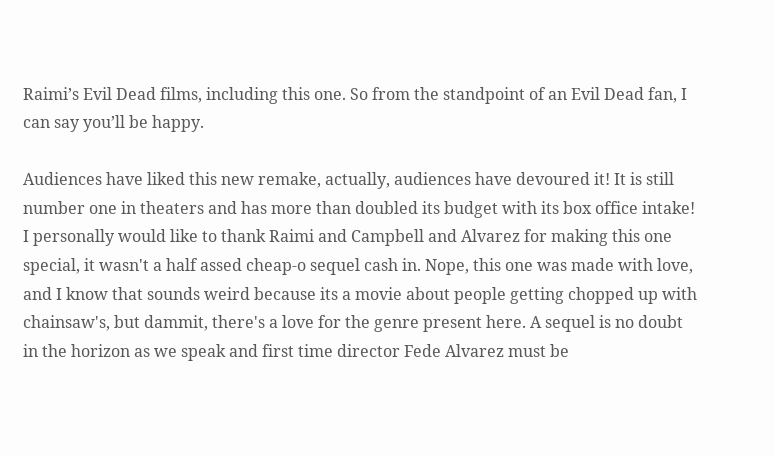Raimi’s Evil Dead films, including this one. So from the standpoint of an Evil Dead fan, I can say you’ll be happy.

Audiences have liked this new remake, actually, audiences have devoured it! It is still number one in theaters and has more than doubled its budget with its box office intake! I personally would like to thank Raimi and Campbell and Alvarez for making this one special, it wasn't a half assed cheap-o sequel cash in. Nope, this one was made with love, and I know that sounds weird because its a movie about people getting chopped up with chainsaw's, but dammit, there's a love for the genre present here. A sequel is no doubt in the horizon as we speak and first time director Fede Alvarez must be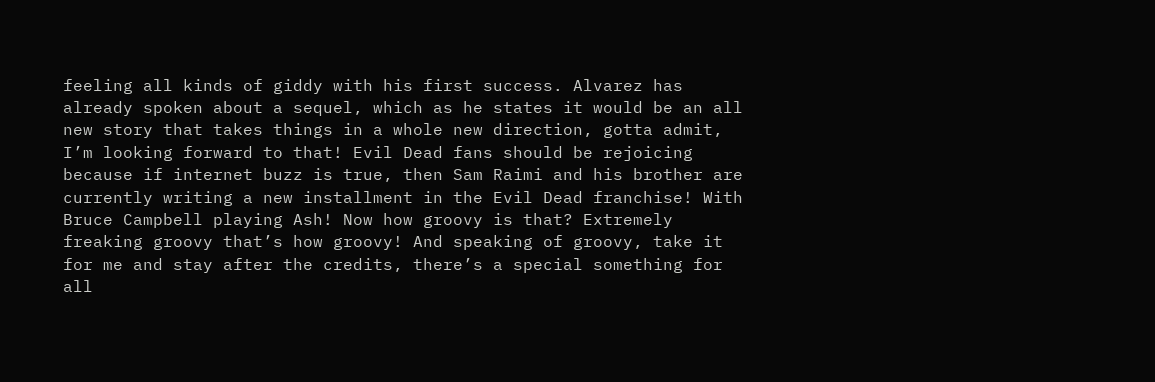feeling all kinds of giddy with his first success. Alvarez has already spoken about a sequel, which as he states it would be an all new story that takes things in a whole new direction, gotta admit, I’m looking forward to that! Evil Dead fans should be rejoicing because if internet buzz is true, then Sam Raimi and his brother are currently writing a new installment in the Evil Dead franchise! With Bruce Campbell playing Ash! Now how groovy is that? Extremely freaking groovy that’s how groovy! And speaking of groovy, take it for me and stay after the credits, there’s a special something for all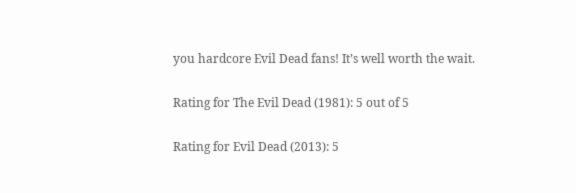you hardcore Evil Dead fans! It’s well worth the wait.

Rating for The Evil Dead (1981): 5 out of 5

Rating for Evil Dead (2013): 5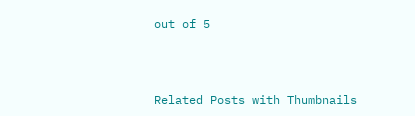out of 5



Related Posts with Thumbnails